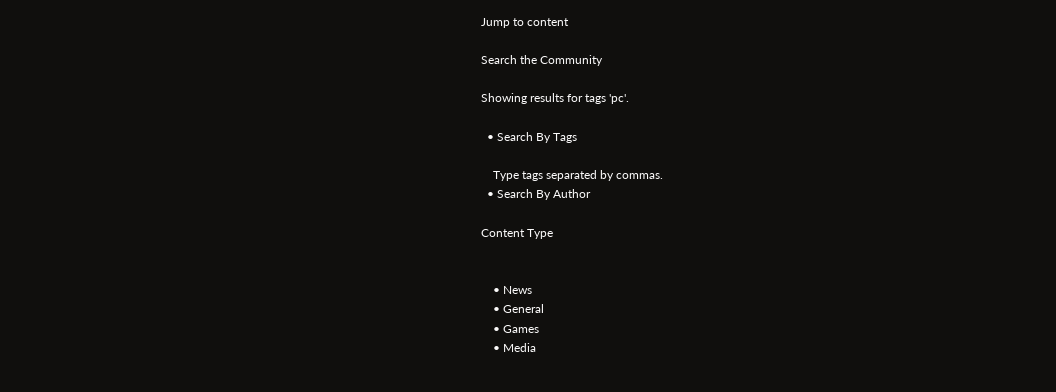Jump to content

Search the Community

Showing results for tags 'pc'.

  • Search By Tags

    Type tags separated by commas.
  • Search By Author

Content Type


    • News
    • General
    • Games
    • Media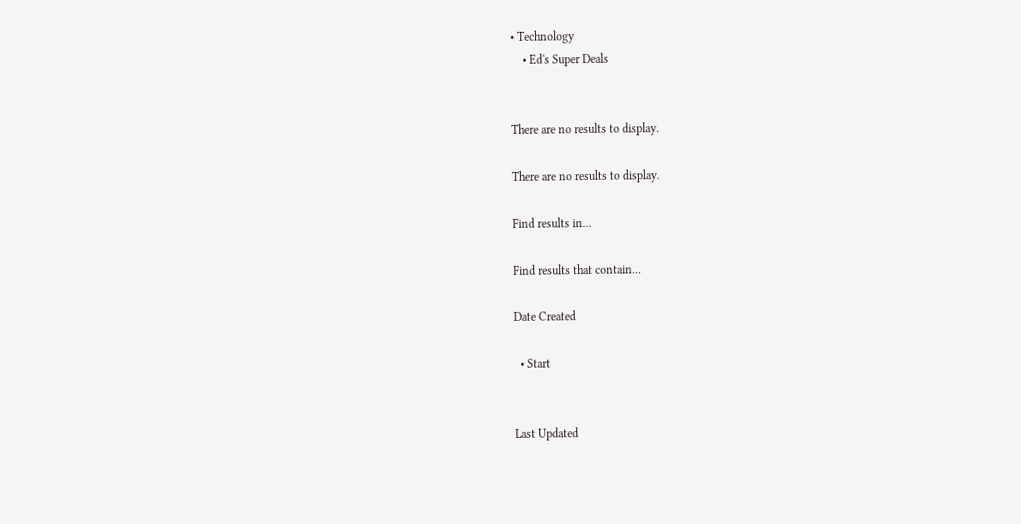• Technology
    • Ed's Super Deals


There are no results to display.

There are no results to display.

Find results in...

Find results that contain...

Date Created

  • Start


Last Updated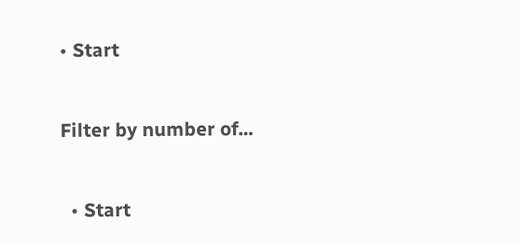• Start


Filter by number of...


  • Start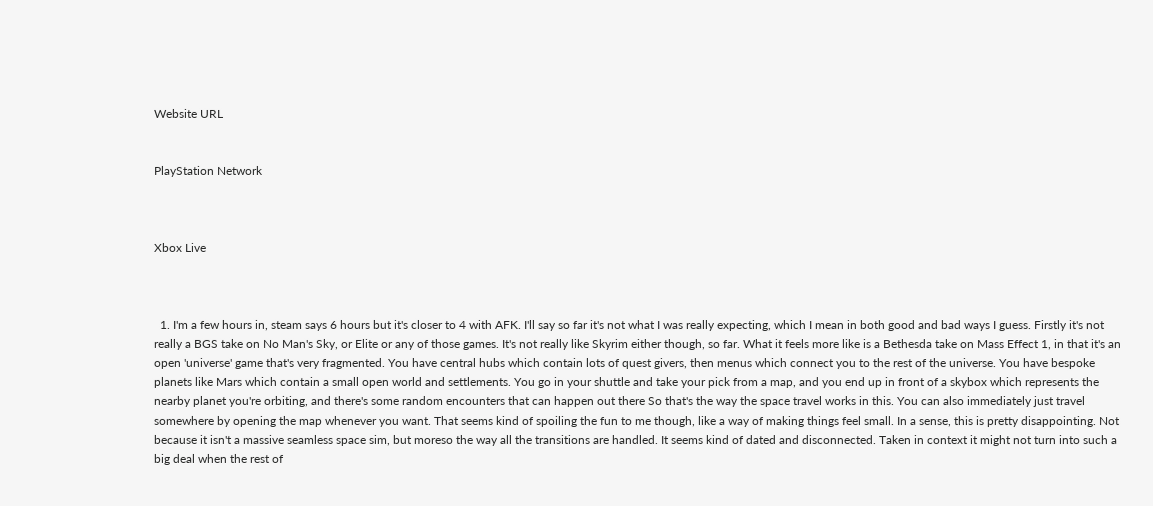Website URL


PlayStation Network



Xbox Live



  1. I'm a few hours in, steam says 6 hours but it's closer to 4 with AFK. I'll say so far it's not what I was really expecting, which I mean in both good and bad ways I guess. Firstly it's not really a BGS take on No Man's Sky, or Elite or any of those games. It's not really like Skyrim either though, so far. What it feels more like is a Bethesda take on Mass Effect 1, in that it's an open 'universe' game that's very fragmented. You have central hubs which contain lots of quest givers, then menus which connect you to the rest of the universe. You have bespoke planets like Mars which contain a small open world and settlements. You go in your shuttle and take your pick from a map, and you end up in front of a skybox which represents the nearby planet you're orbiting, and there's some random encounters that can happen out there So that's the way the space travel works in this. You can also immediately just travel somewhere by opening the map whenever you want. That seems kind of spoiling the fun to me though, like a way of making things feel small. In a sense, this is pretty disappointing. Not because it isn't a massive seamless space sim, but moreso the way all the transitions are handled. It seems kind of dated and disconnected. Taken in context it might not turn into such a big deal when the rest of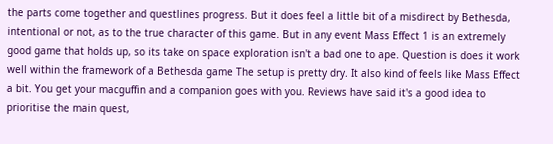the parts come together and questlines progress. But it does feel a little bit of a misdirect by Bethesda, intentional or not, as to the true character of this game. But in any event Mass Effect 1 is an extremely good game that holds up, so its take on space exploration isn't a bad one to ape. Question is does it work well within the framework of a Bethesda game The setup is pretty dry. It also kind of feels like Mass Effect a bit. You get your macguffin and a companion goes with you. Reviews have said it's a good idea to prioritise the main quest,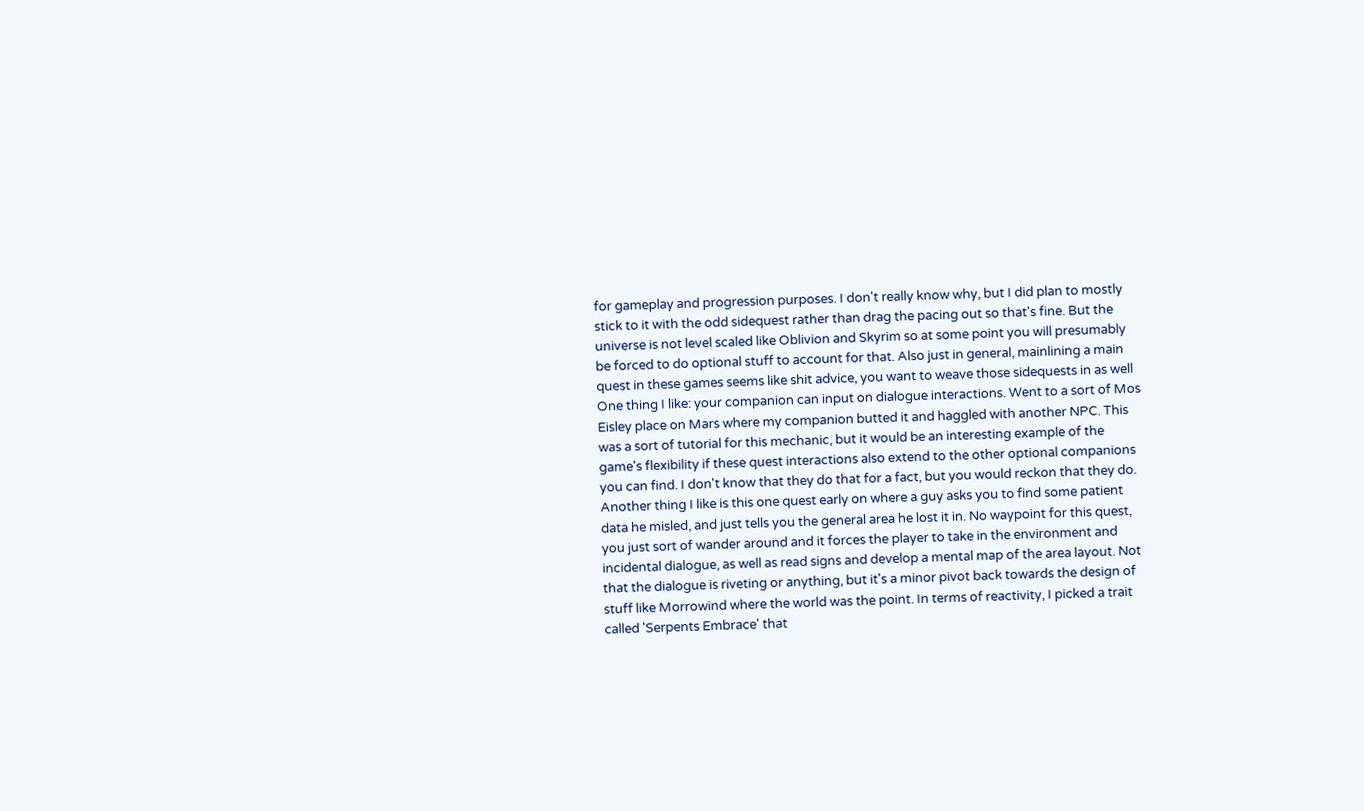for gameplay and progression purposes. I don't really know why, but I did plan to mostly stick to it with the odd sidequest rather than drag the pacing out so that's fine. But the universe is not level scaled like Oblivion and Skyrim so at some point you will presumably be forced to do optional stuff to account for that. Also just in general, mainlining a main quest in these games seems like shit advice, you want to weave those sidequests in as well One thing I like: your companion can input on dialogue interactions. Went to a sort of Mos Eisley place on Mars where my companion butted it and haggled with another NPC. This was a sort of tutorial for this mechanic, but it would be an interesting example of the game's flexibility if these quest interactions also extend to the other optional companions you can find. I don't know that they do that for a fact, but you would reckon that they do. Another thing I like is this one quest early on where a guy asks you to find some patient data he misled, and just tells you the general area he lost it in. No waypoint for this quest, you just sort of wander around and it forces the player to take in the environment and incidental dialogue, as well as read signs and develop a mental map of the area layout. Not that the dialogue is riveting or anything, but it's a minor pivot back towards the design of stuff like Morrowind where the world was the point. In terms of reactivity, I picked a trait called 'Serpents Embrace' that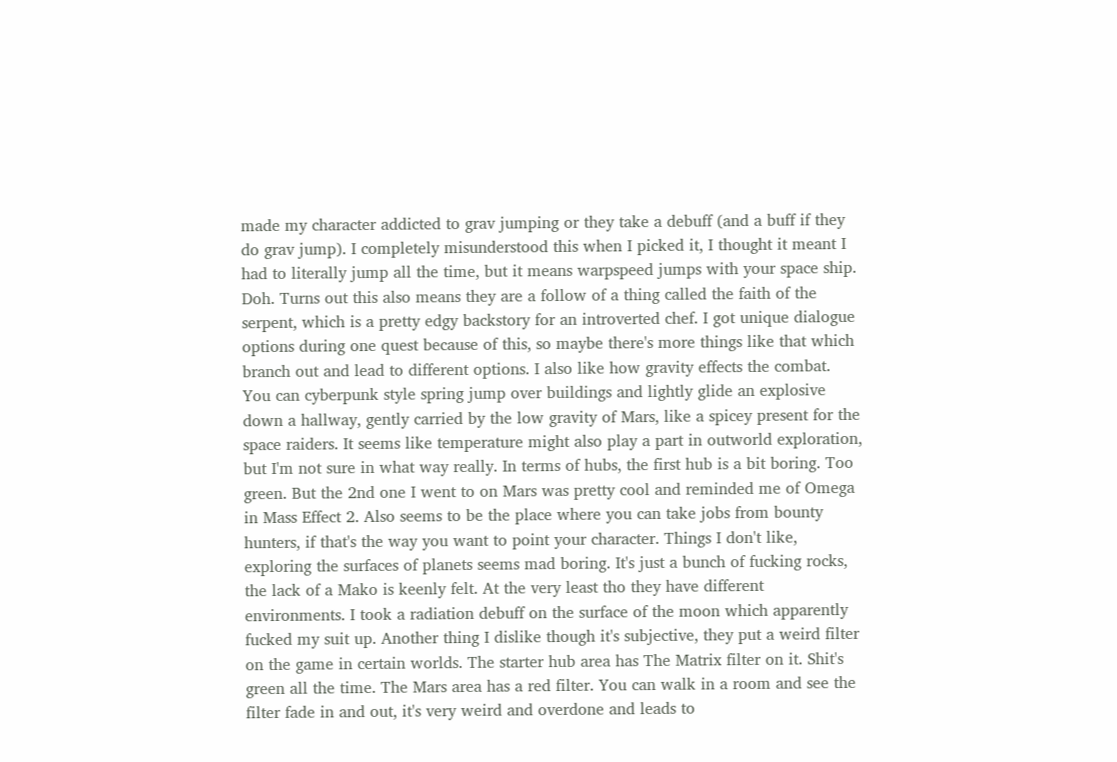made my character addicted to grav jumping or they take a debuff (and a buff if they do grav jump). I completely misunderstood this when I picked it, I thought it meant I had to literally jump all the time, but it means warpspeed jumps with your space ship. Doh. Turns out this also means they are a follow of a thing called the faith of the serpent, which is a pretty edgy backstory for an introverted chef. I got unique dialogue options during one quest because of this, so maybe there's more things like that which branch out and lead to different options. I also like how gravity effects the combat. You can cyberpunk style spring jump over buildings and lightly glide an explosive down a hallway, gently carried by the low gravity of Mars, like a spicey present for the space raiders. It seems like temperature might also play a part in outworld exploration, but I'm not sure in what way really. In terms of hubs, the first hub is a bit boring. Too green. But the 2nd one I went to on Mars was pretty cool and reminded me of Omega in Mass Effect 2. Also seems to be the place where you can take jobs from bounty hunters, if that's the way you want to point your character. Things I don't like, exploring the surfaces of planets seems mad boring. It's just a bunch of fucking rocks, the lack of a Mako is keenly felt. At the very least tho they have different environments. I took a radiation debuff on the surface of the moon which apparently fucked my suit up. Another thing I dislike though it's subjective, they put a weird filter on the game in certain worlds. The starter hub area has The Matrix filter on it. Shit's green all the time. The Mars area has a red filter. You can walk in a room and see the filter fade in and out, it's very weird and overdone and leads to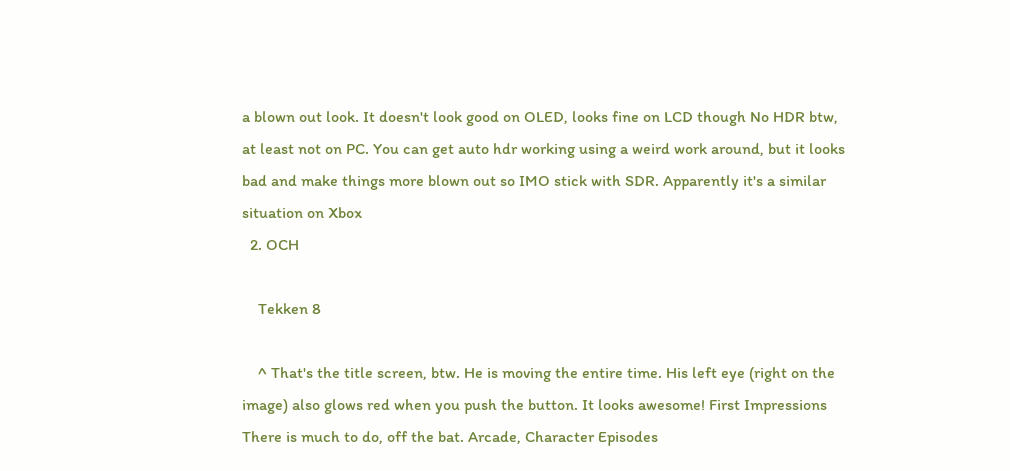a blown out look. It doesn't look good on OLED, looks fine on LCD though No HDR btw, at least not on PC. You can get auto hdr working using a weird work around, but it looks bad and make things more blown out so IMO stick with SDR. Apparently it's a similar situation on Xbox
  2. OCH

    Tekken 8

    ^ That's the title screen, btw. He is moving the entire time. His left eye (right on the image) also glows red when you push the button. It looks awesome! First Impressions There is much to do, off the bat. Arcade, Character Episodes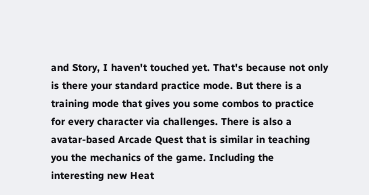and Story, I haven't touched yet. That's because not only is there your standard practice mode. But there is a training mode that gives you some combos to practice for every character via challenges. There is also a avatar-based Arcade Quest that is similar in teaching you the mechanics of the game. Including the interesting new Heat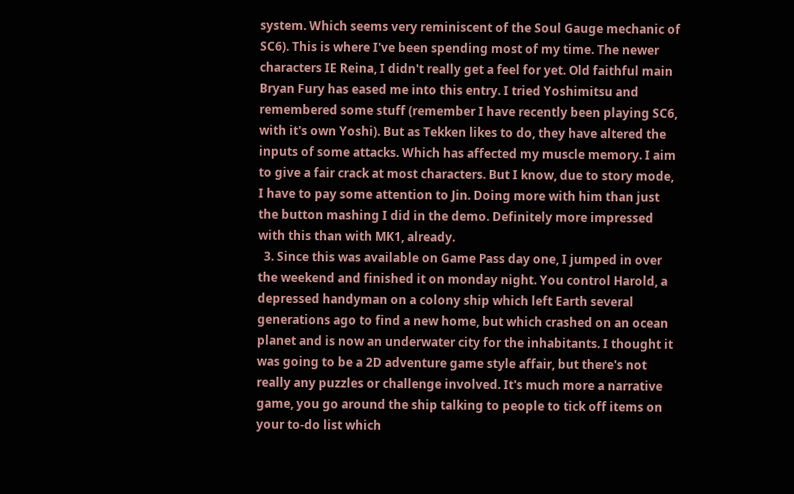system. Which seems very reminiscent of the Soul Gauge mechanic of SC6). This is where I've been spending most of my time. The newer characters IE Reina, I didn't really get a feel for yet. Old faithful main Bryan Fury has eased me into this entry. I tried Yoshimitsu and remembered some stuff (remember I have recently been playing SC6, with it's own Yoshi). But as Tekken likes to do, they have altered the inputs of some attacks. Which has affected my muscle memory. I aim to give a fair crack at most characters. But I know, due to story mode, I have to pay some attention to Jin. Doing more with him than just the button mashing I did in the demo. Definitely more impressed with this than with MK1, already.
  3. Since this was available on Game Pass day one, I jumped in over the weekend and finished it on monday night. You control Harold, a depressed handyman on a colony ship which left Earth several generations ago to find a new home, but which crashed on an ocean planet and is now an underwater city for the inhabitants. I thought it was going to be a 2D adventure game style affair, but there's not really any puzzles or challenge involved. It's much more a narrative game, you go around the ship talking to people to tick off items on your to-do list which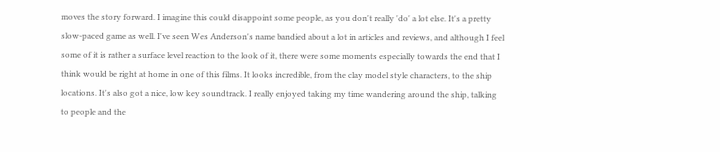moves the story forward. I imagine this could disappoint some people, as you don't really 'do' a lot else. It's a pretty slow-paced game as well. I've seen Wes Anderson's name bandied about a lot in articles and reviews, and although I feel some of it is rather a surface level reaction to the look of it, there were some moments especially towards the end that I think would be right at home in one of this films. It looks incredible, from the clay model style characters, to the ship locations. It's also got a nice, low key soundtrack. I really enjoyed taking my time wandering around the ship, talking to people and the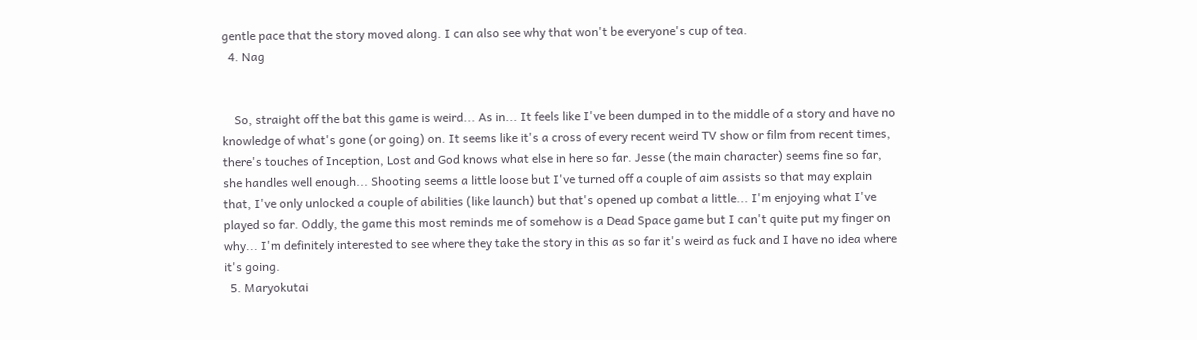gentle pace that the story moved along. I can also see why that won't be everyone's cup of tea.
  4. Nag


    So, straight off the bat this game is weird... As in... It feels like I've been dumped in to the middle of a story and have no knowledge of what's gone (or going) on. It seems like it's a cross of every recent weird TV show or film from recent times, there's touches of Inception, Lost and God knows what else in here so far. Jesse (the main character) seems fine so far, she handles well enough... Shooting seems a little loose but I've turned off a couple of aim assists so that may explain that, I've only unlocked a couple of abilities (like launch) but that's opened up combat a little... I'm enjoying what I've played so far. Oddly, the game this most reminds me of somehow is a Dead Space game but I can't quite put my finger on why... I'm definitely interested to see where they take the story in this as so far it's weird as fuck and I have no idea where it's going.
  5. Maryokutai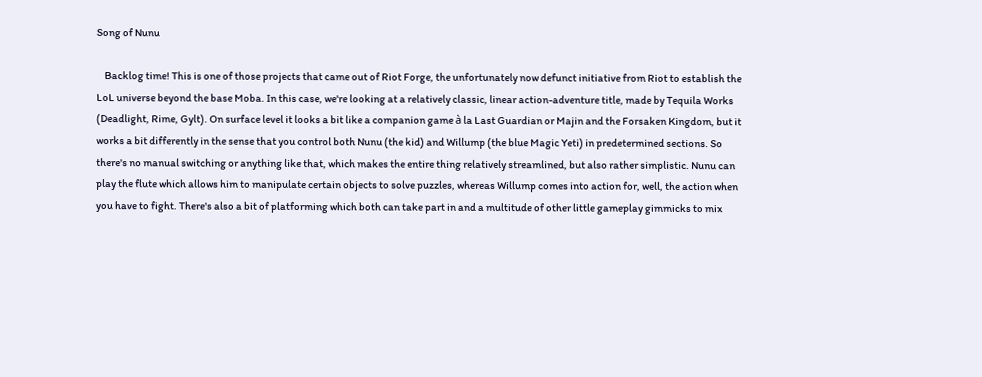Song of Nunu

    Backlog time! This is one of those projects that came out of Riot Forge, the unfortunately now defunct initiative from Riot to establish the LoL universe beyond the base Moba. In this case, we're looking at a relatively classic, linear action-adventure title, made by Tequila Works (Deadlight, Rime, Gylt). On surface level it looks a bit like a companion game à la Last Guardian or Majin and the Forsaken Kingdom, but it works a bit differently in the sense that you control both Nunu (the kid) and Willump (the blue Magic Yeti) in predetermined sections. So there's no manual switching or anything like that, which makes the entire thing relatively streamlined, but also rather simplistic. Nunu can play the flute which allows him to manipulate certain objects to solve puzzles, whereas Willump comes into action for, well, the action when you have to fight. There's also a bit of platforming which both can take part in and a multitude of other little gameplay gimmicks to mix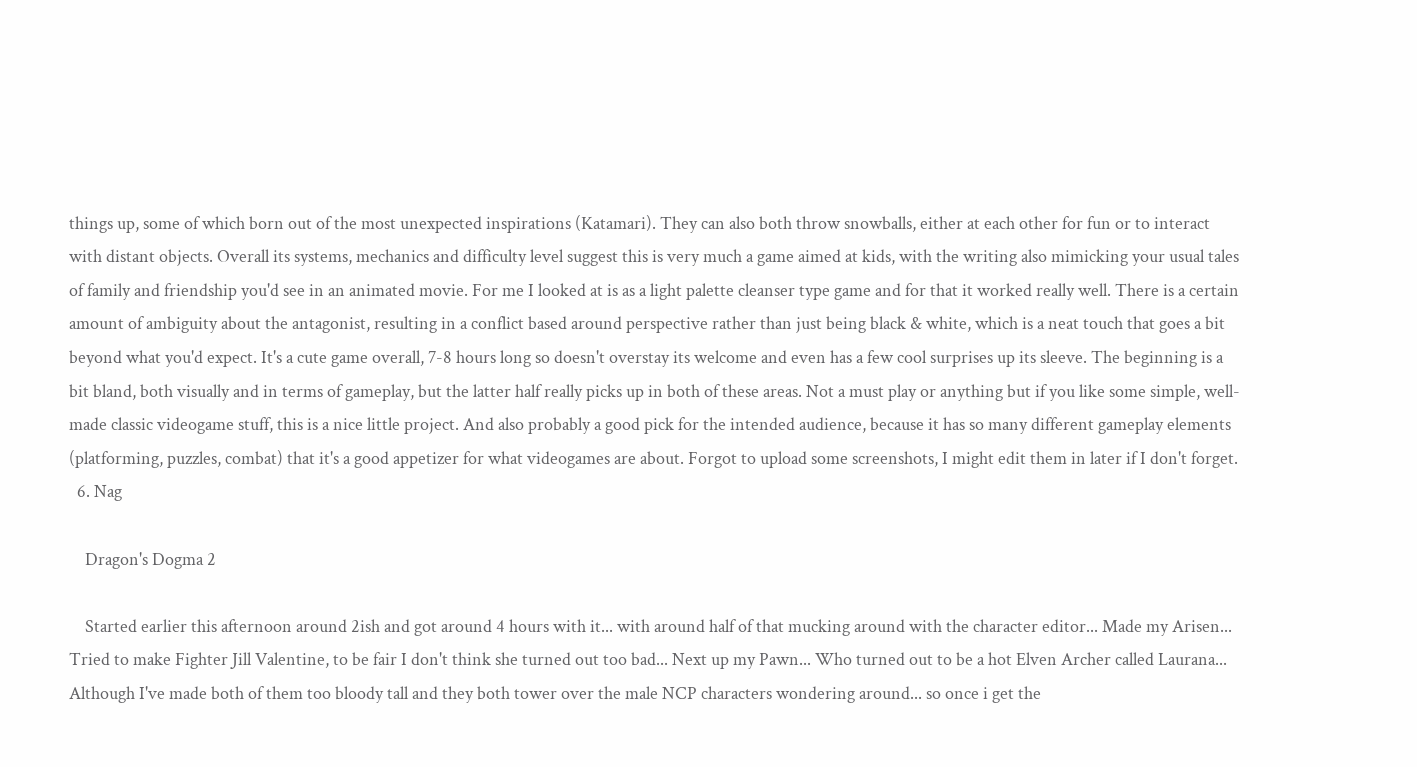things up, some of which born out of the most unexpected inspirations (Katamari). They can also both throw snowballs, either at each other for fun or to interact with distant objects. Overall its systems, mechanics and difficulty level suggest this is very much a game aimed at kids, with the writing also mimicking your usual tales of family and friendship you'd see in an animated movie. For me I looked at is as a light palette cleanser type game and for that it worked really well. There is a certain amount of ambiguity about the antagonist, resulting in a conflict based around perspective rather than just being black & white, which is a neat touch that goes a bit beyond what you'd expect. It's a cute game overall, 7-8 hours long so doesn't overstay its welcome and even has a few cool surprises up its sleeve. The beginning is a bit bland, both visually and in terms of gameplay, but the latter half really picks up in both of these areas. Not a must play or anything but if you like some simple, well-made classic videogame stuff, this is a nice little project. And also probably a good pick for the intended audience, because it has so many different gameplay elements (platforming, puzzles, combat) that it's a good appetizer for what videogames are about. Forgot to upload some screenshots, I might edit them in later if I don't forget.
  6. Nag

    Dragon's Dogma 2

    Started earlier this afternoon around 2ish and got around 4 hours with it... with around half of that mucking around with the character editor... Made my Arisen... Tried to make Fighter Jill Valentine, to be fair I don't think she turned out too bad... Next up my Pawn... Who turned out to be a hot Elven Archer called Laurana... Although I've made both of them too bloody tall and they both tower over the male NCP characters wondering around... so once i get the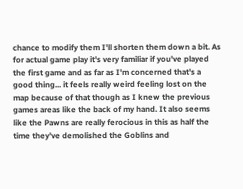chance to modify them I'll shorten them down a bit. As for actual game play it's very familiar if you've played the first game and as far as I'm concerned that's a good thing... it feels really weird feeling lost on the map because of that though as I knew the previous games areas like the back of my hand. It also seems like the Pawns are really ferocious in this as half the time they've demolished the Goblins and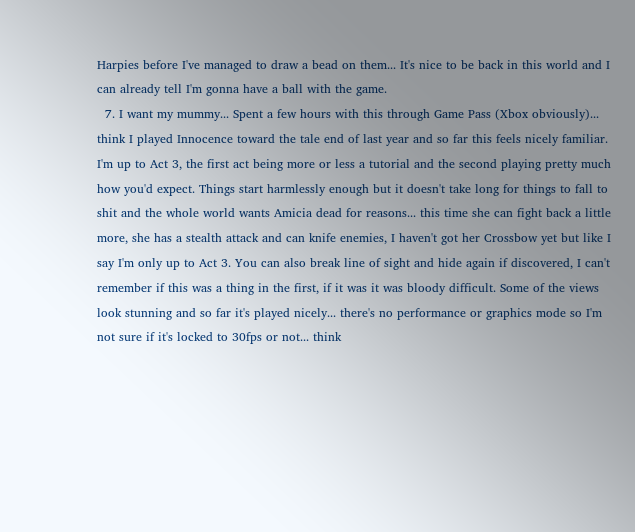Harpies before I've managed to draw a bead on them... It's nice to be back in this world and I can already tell I'm gonna have a ball with the game.
  7. I want my mummy... Spent a few hours with this through Game Pass (Xbox obviously)... think I played Innocence toward the tale end of last year and so far this feels nicely familiar. I'm up to Act 3, the first act being more or less a tutorial and the second playing pretty much how you'd expect. Things start harmlessly enough but it doesn't take long for things to fall to shit and the whole world wants Amicia dead for reasons... this time she can fight back a little more, she has a stealth attack and can knife enemies, I haven't got her Crossbow yet but like I say I'm only up to Act 3. You can also break line of sight and hide again if discovered, I can't remember if this was a thing in the first, if it was it was bloody difficult. Some of the views look stunning and so far it's played nicely... there's no performance or graphics mode so I'm not sure if it's locked to 30fps or not... think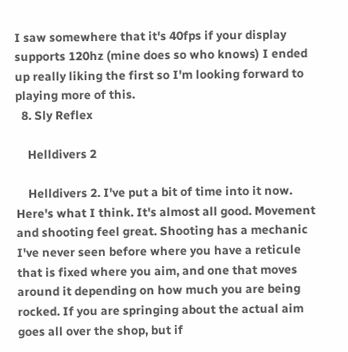I saw somewhere that it's 40fps if your display supports 120hz (mine does so who knows) I ended up really liking the first so I'm looking forward to playing more of this.
  8. Sly Reflex

    Helldivers 2

    Helldivers 2. I've put a bit of time into it now. Here's what I think. It's almost all good. Movement and shooting feel great. Shooting has a mechanic I've never seen before where you have a reticule that is fixed where you aim, and one that moves around it depending on how much you are being rocked. If you are springing about the actual aim goes all over the shop, but if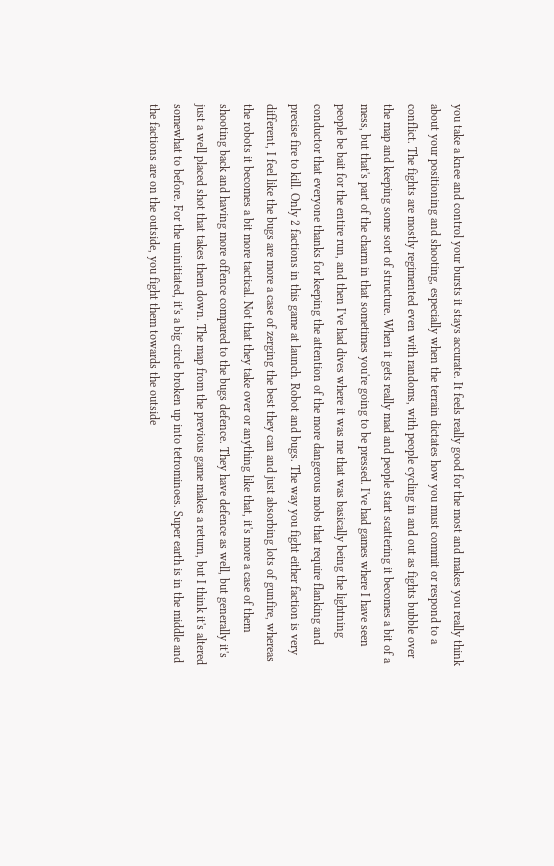you take a knee and control your bursts it stays accurate. It feels really good for the most and makes you really think about your positioning and shooting, especially when the terrain dictates how you must commit or respond to a conflict. The fights are mostly regimented even with randoms, with people cycling in and out as fights bubble over the map and keeping some sort of structure. When it gets really mad and people start scattering it becomes a bit of a mess, but that's part of the charm in that sometimes you're going to be pressed. I've had games where I have seen people be bait for the entire run, and then I've had dives where it was me that was basically being the lightning conductor that everyone thanks for keeping the attention of the more dangerous mobs that require flanking and precise fire to kill. Only 2 factions in this game at launch. Robot and bugs. The way you fight either faction is very different, I feel like the bugs are more a case of zerging the best they can and just absorbing lots of gunfire, whereas the robots it becomes a bit more tactical. Not that they take over or anything like that, it's more a case of them shooting back and having more offence compared to the bugs defence. They have defence as well, but generally it's just a well placed shot that takes them down. The map from the previous game makes a return, but I think it's altered somewhat to before. For the uninitiated, it's a big circle broken up into tetrominoes. Super earth is in the middle and the factions are on the outside, you fight them towards the outside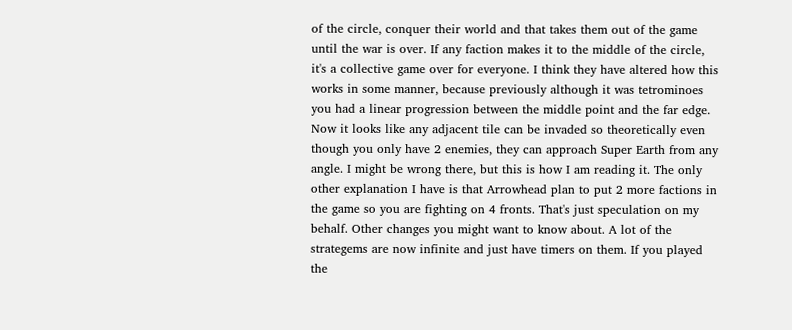of the circle, conquer their world and that takes them out of the game until the war is over. If any faction makes it to the middle of the circle, it's a collective game over for everyone. I think they have altered how this works in some manner, because previously although it was tetrominoes you had a linear progression between the middle point and the far edge. Now it looks like any adjacent tile can be invaded so theoretically even though you only have 2 enemies, they can approach Super Earth from any angle. I might be wrong there, but this is how I am reading it. The only other explanation I have is that Arrowhead plan to put 2 more factions in the game so you are fighting on 4 fronts. That's just speculation on my behalf. Other changes you might want to know about. A lot of the strategems are now infinite and just have timers on them. If you played the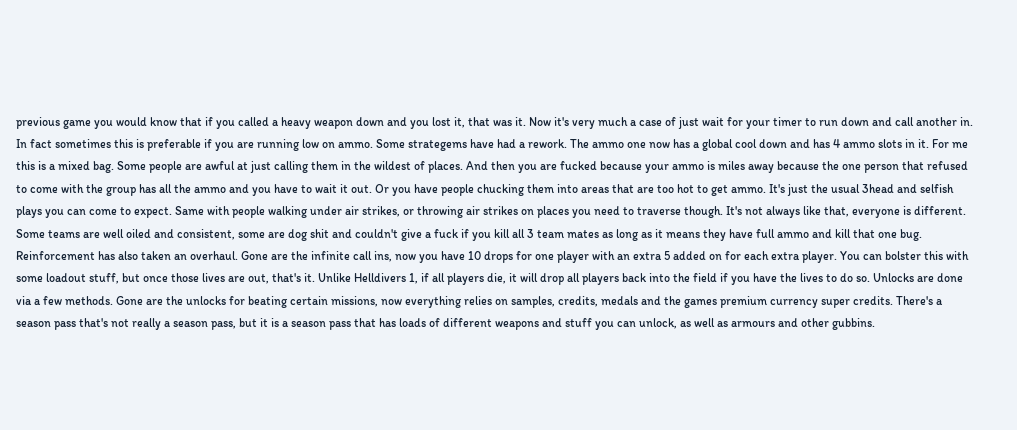previous game you would know that if you called a heavy weapon down and you lost it, that was it. Now it's very much a case of just wait for your timer to run down and call another in. In fact sometimes this is preferable if you are running low on ammo. Some strategems have had a rework. The ammo one now has a global cool down and has 4 ammo slots in it. For me this is a mixed bag. Some people are awful at just calling them in the wildest of places. And then you are fucked because your ammo is miles away because the one person that refused to come with the group has all the ammo and you have to wait it out. Or you have people chucking them into areas that are too hot to get ammo. It's just the usual 3head and selfish plays you can come to expect. Same with people walking under air strikes, or throwing air strikes on places you need to traverse though. It's not always like that, everyone is different. Some teams are well oiled and consistent, some are dog shit and couldn't give a fuck if you kill all 3 team mates as long as it means they have full ammo and kill that one bug. Reinforcement has also taken an overhaul. Gone are the infinite call ins, now you have 10 drops for one player with an extra 5 added on for each extra player. You can bolster this with some loadout stuff, but once those lives are out, that's it. Unlike Helldivers 1, if all players die, it will drop all players back into the field if you have the lives to do so. Unlocks are done via a few methods. Gone are the unlocks for beating certain missions, now everything relies on samples, credits, medals and the games premium currency super credits. There's a season pass that's not really a season pass, but it is a season pass that has loads of different weapons and stuff you can unlock, as well as armours and other gubbins.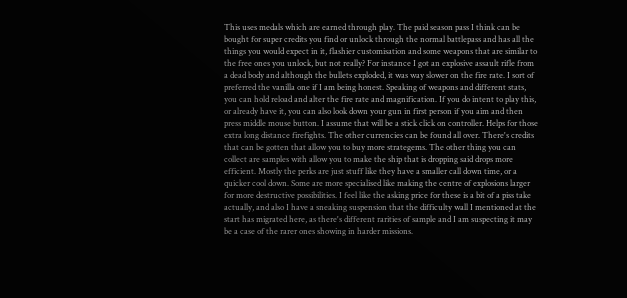This uses medals which are earned through play. The paid season pass I think can be bought for super credits you find or unlock through the normal battlepass and has all the things you would expect in it, flashier customisation and some weapons that are similar to the free ones you unlock, but not really? For instance I got an explosive assault rifle from a dead body and although the bullets exploded, it was way slower on the fire rate. I sort of preferred the vanilla one if I am being honest. Speaking of weapons and different stats, you can hold reload and alter the fire rate and magnification. If you do intent to play this, or already have it, you can also look down your gun in first person if you aim and then press middle mouse button. I assume that will be a stick click on controller. Helps for those extra long distance firefights. The other currencies can be found all over. There's credits that can be gotten that allow you to buy more strategems. The other thing you can collect are samples with allow you to make the ship that is dropping said drops more efficient. Mostly the perks are just stuff like they have a smaller call down time, or a quicker cool down. Some are more specialised like making the centre of explosions larger for more destructive possibilities. I feel like the asking price for these is a bit of a piss take actually, and also I have a sneaking suspension that the difficulty wall I mentioned at the start has migrated here, as there's different rarities of sample and I am suspecting it may be a case of the rarer ones showing in harder missions.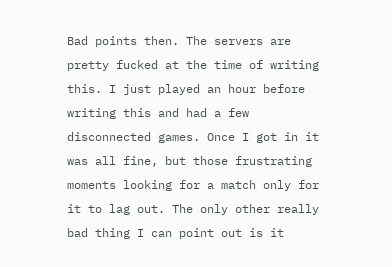Bad points then. The servers are pretty fucked at the time of writing this. I just played an hour before writing this and had a few disconnected games. Once I got in it was all fine, but those frustrating moments looking for a match only for it to lag out. The only other really bad thing I can point out is it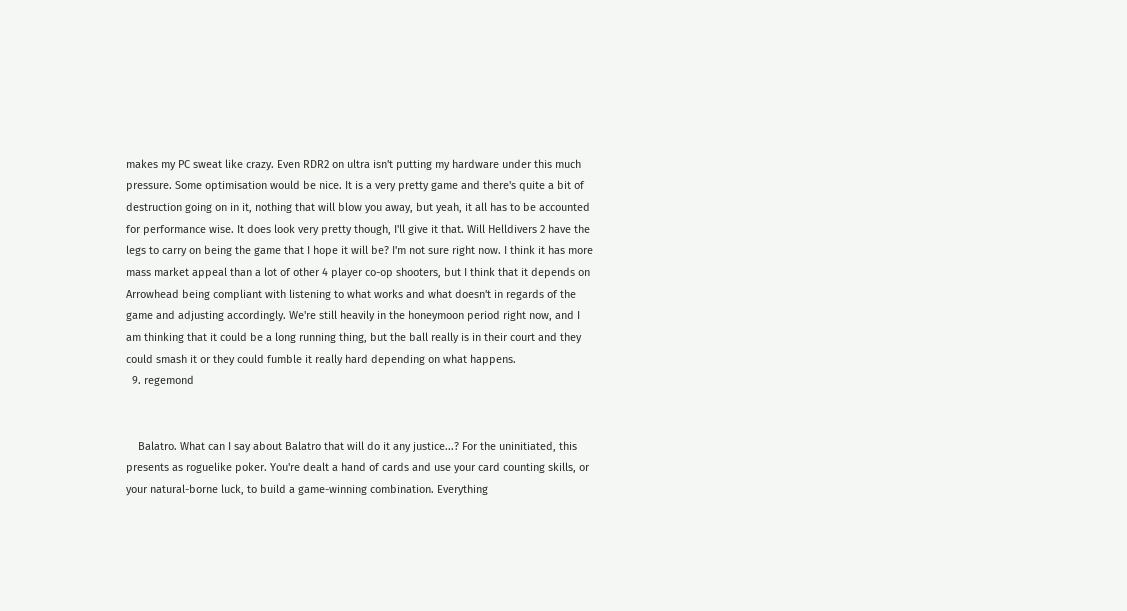makes my PC sweat like crazy. Even RDR2 on ultra isn't putting my hardware under this much pressure. Some optimisation would be nice. It is a very pretty game and there's quite a bit of destruction going on in it, nothing that will blow you away, but yeah, it all has to be accounted for performance wise. It does look very pretty though, I'll give it that. Will Helldivers 2 have the legs to carry on being the game that I hope it will be? I'm not sure right now. I think it has more mass market appeal than a lot of other 4 player co-op shooters, but I think that it depends on Arrowhead being compliant with listening to what works and what doesn't in regards of the game and adjusting accordingly. We're still heavily in the honeymoon period right now, and I am thinking that it could be a long running thing, but the ball really is in their court and they could smash it or they could fumble it really hard depending on what happens.
  9. regemond


    Balatro. What can I say about Balatro that will do it any justice...? For the uninitiated, this presents as roguelike poker. You're dealt a hand of cards and use your card counting skills, or your natural-borne luck, to build a game-winning combination. Everything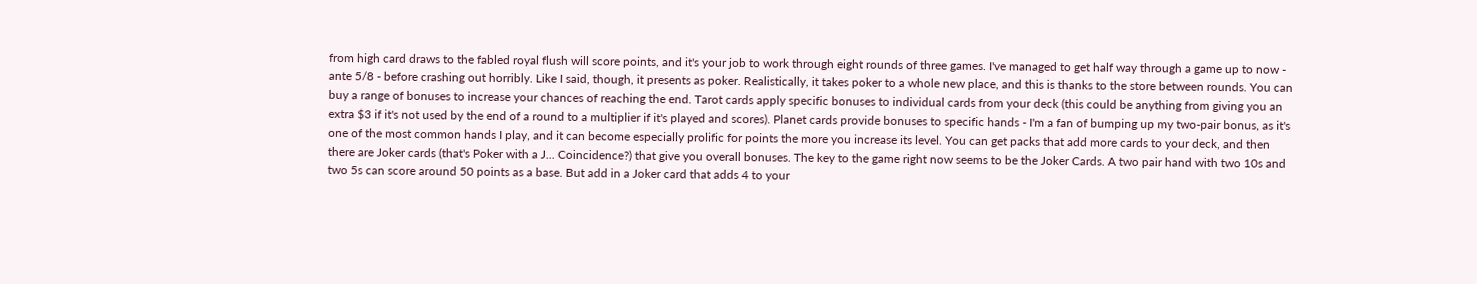from high card draws to the fabled royal flush will score points, and it's your job to work through eight rounds of three games. I've managed to get half way through a game up to now - ante 5/8 - before crashing out horribly. Like I said, though, it presents as poker. Realistically, it takes poker to a whole new place, and this is thanks to the store between rounds. You can buy a range of bonuses to increase your chances of reaching the end. Tarot cards apply specific bonuses to individual cards from your deck (this could be anything from giving you an extra $3 if it's not used by the end of a round to a multiplier if it's played and scores). Planet cards provide bonuses to specific hands - I'm a fan of bumping up my two-pair bonus, as it's one of the most common hands I play, and it can become especially prolific for points the more you increase its level. You can get packs that add more cards to your deck, and then there are Joker cards (that's Poker with a J... Coincidence?) that give you overall bonuses. The key to the game right now seems to be the Joker Cards. A two pair hand with two 10s and two 5s can score around 50 points as a base. But add in a Joker card that adds 4 to your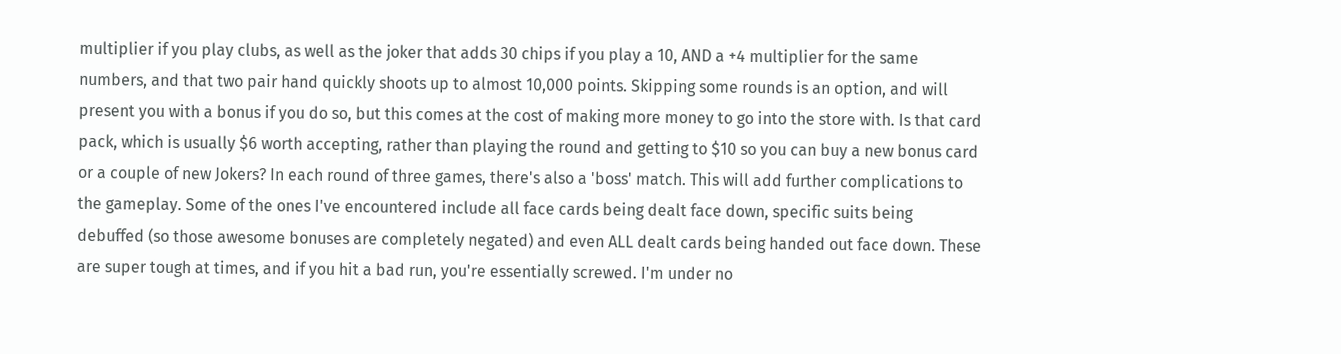multiplier if you play clubs, as well as the joker that adds 30 chips if you play a 10, AND a +4 multiplier for the same numbers, and that two pair hand quickly shoots up to almost 10,000 points. Skipping some rounds is an option, and will present you with a bonus if you do so, but this comes at the cost of making more money to go into the store with. Is that card pack, which is usually $6 worth accepting, rather than playing the round and getting to $10 so you can buy a new bonus card or a couple of new Jokers? In each round of three games, there's also a 'boss' match. This will add further complications to the gameplay. Some of the ones I've encountered include all face cards being dealt face down, specific suits being debuffed (so those awesome bonuses are completely negated) and even ALL dealt cards being handed out face down. These are super tough at times, and if you hit a bad run, you're essentially screwed. I'm under no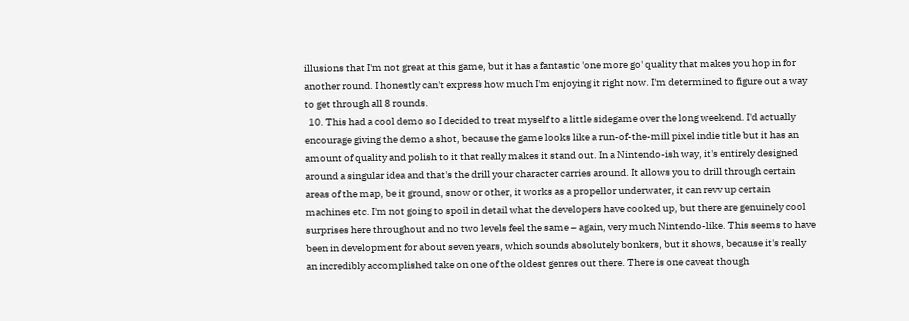illusions that I'm not great at this game, but it has a fantastic 'one more go' quality that makes you hop in for another round. I honestly can't express how much I'm enjoying it right now. I'm determined to figure out a way to get through all 8 rounds.
  10. This had a cool demo so I decided to treat myself to a little sidegame over the long weekend. I'd actually encourage giving the demo a shot, because the game looks like a run-of-the-mill pixel indie title but it has an amount of quality and polish to it that really makes it stand out. In a Nintendo-ish way, it's entirely designed around a singular idea and that's the drill your character carries around. It allows you to drill through certain areas of the map, be it ground, snow or other, it works as a propellor underwater, it can revv up certain machines etc. I'm not going to spoil in detail what the developers have cooked up, but there are genuinely cool surprises here throughout and no two levels feel the same – again, very much Nintendo-like. This seems to have been in development for about seven years, which sounds absolutely bonkers, but it shows, because it's really an incredibly accomplished take on one of the oldest genres out there. There is one caveat though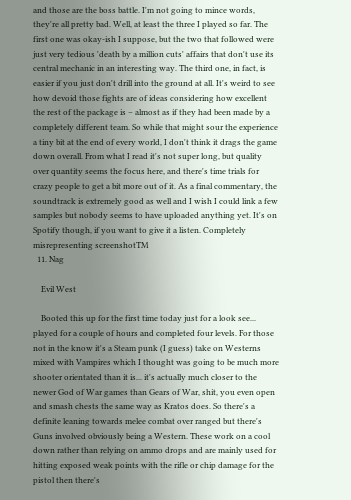and those are the boss battle. I'm not going to mince words, they're all pretty bad. Well, at least the three I played so far. The first one was okay-ish I suppose, but the two that followed were just very tedious 'death by a million cuts' affairs that don't use its central mechanic in an interesting way. The third one, in fact, is easier if you just don't drill into the ground at all. It's weird to see how devoid those fights are of ideas considering how excellent the rest of the package is – almost as if they had been made by a completely different team. So while that might sour the experience a tiny bit at the end of every world, I don't think it drags the game down overall. From what I read it's not super long, but quality over quantity seems the focus here, and there's time trials for crazy people to get a bit more out of it. As a final commentary, the soundtrack is extremely good as well and I wish I could link a few samples but nobody seems to have uploaded anything yet. It's on Spotify though, if you want to give it a listen. Completely misrepresenting screenshotTM
  11. Nag

    Evil West

    Booted this up for the first time today just for a look see... played for a couple of hours and completed four levels. For those not in the know it's a Steam punk (I guess) take on Westerns mixed with Vampires which I thought was going to be much more shooter orientated than it is... it's actually much closer to the newer God of War games than Gears of War, shit, you even open and smash chests the same way as Kratos does. So there's a definite leaning towards melee combat over ranged but there's Guns involved obviously being a Western. These work on a cool down rather than relying on ammo drops and are mainly used for hitting exposed weak points with the rifle or chip damage for the pistol then there's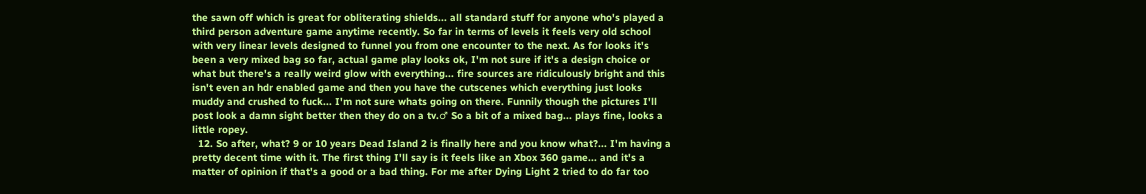the sawn off which is great for obliterating shields... all standard stuff for anyone who's played a third person adventure game anytime recently. So far in terms of levels it feels very old school with very linear levels designed to funnel you from one encounter to the next. As for looks it's been a very mixed bag so far, actual game play looks ok, I'm not sure if it's a design choice or what but there's a really weird glow with everything... fire sources are ridiculously bright and this isn't even an hdr enabled game and then you have the cutscenes which everything just looks muddy and crushed to fuck... I'm not sure whats going on there. Funnily though the pictures I'll post look a damn sight better then they do on a tv.♂ So a bit of a mixed bag... plays fine, looks a little ropey.
  12. So after, what? 9 or 10 years Dead Island 2 is finally here and you know what?... I'm having a pretty decent time with it. The first thing I'll say is it feels like an Xbox 360 game... and it's a matter of opinion if that's a good or a bad thing. For me after Dying Light 2 tried to do far too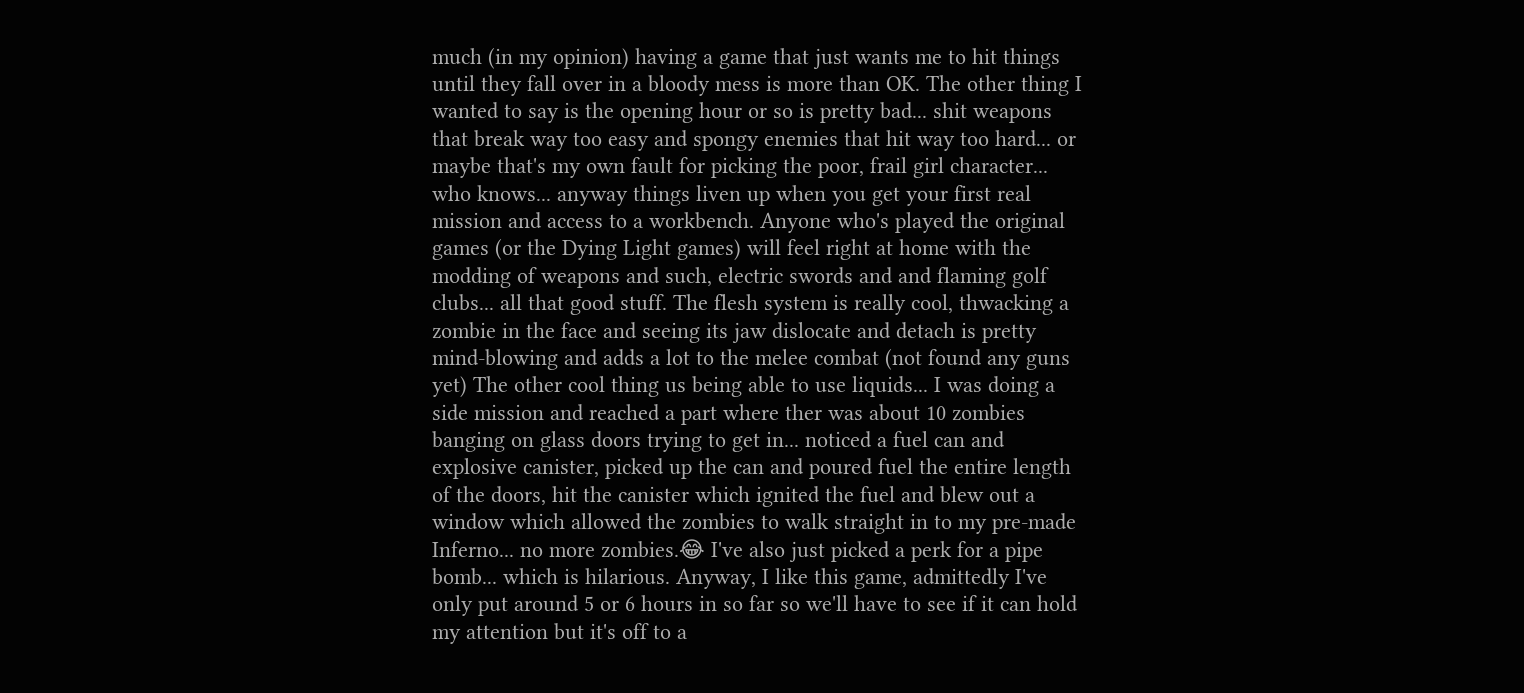much (in my opinion) having a game that just wants me to hit things until they fall over in a bloody mess is more than OK. The other thing I wanted to say is the opening hour or so is pretty bad... shit weapons that break way too easy and spongy enemies that hit way too hard... or maybe that's my own fault for picking the poor, frail girl character... who knows... anyway things liven up when you get your first real mission and access to a workbench. Anyone who's played the original games (or the Dying Light games) will feel right at home with the modding of weapons and such, electric swords and and flaming golf clubs... all that good stuff. The flesh system is really cool, thwacking a zombie in the face and seeing its jaw dislocate and detach is pretty mind-blowing and adds a lot to the melee combat (not found any guns yet) The other cool thing us being able to use liquids... I was doing a side mission and reached a part where ther was about 10 zombies banging on glass doors trying to get in... noticed a fuel can and explosive canister, picked up the can and poured fuel the entire length of the doors, hit the canister which ignited the fuel and blew out a window which allowed the zombies to walk straight in to my pre-made Inferno... no more zombies.😂 I've also just picked a perk for a pipe bomb... which is hilarious. Anyway, I like this game, admittedly I've only put around 5 or 6 hours in so far so we'll have to see if it can hold my attention but it's off to a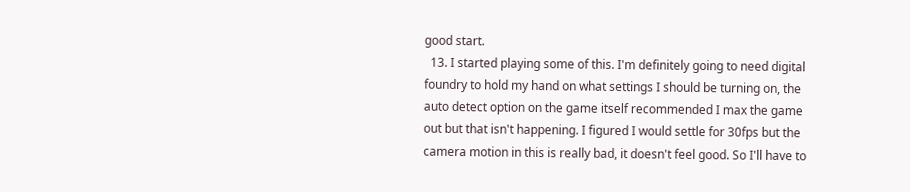good start.
  13. I started playing some of this. I'm definitely going to need digital foundry to hold my hand on what settings I should be turning on, the auto detect option on the game itself recommended I max the game out but that isn't happening. I figured I would settle for 30fps but the camera motion in this is really bad, it doesn't feel good. So I'll have to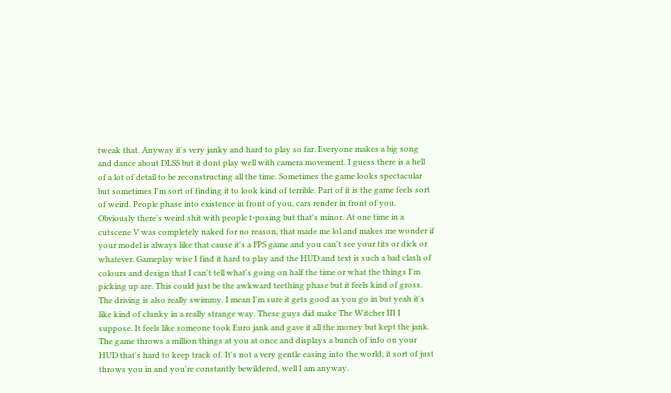tweak that. Anyway it's very janky and hard to play so far. Everyone makes a big song and dance about DLSS but it dont play well with camera movement. I guess there is a hell of a lot of detail to be reconstructing all the time. Sometimes the game looks spectacular but sometimes I'm sort of finding it to look kind of terrible. Part of it is the game feels sort of weird. People phase into existence in front of you, cars render in front of you. Obviously there's weird shit with people t-posing but that's minor. At one time in a cutscene V was completely naked for no reason, that made me lol and makes me wonder if your model is always like that cause it's a FPS game and you can't see your tits or dick or whatever. Gameplay wise I find it hard to play and the HUD and text is such a bad clash of colours and design that I can't tell what's going on half the time or what the things I'm picking up are. This could just be the awkward teething phase but it feels kind of gross. The driving is also really swimmy. I mean I'm sure it gets good as you go in but yeah it's like kind of clunky in a really strange way. These guys did make The Witcher III I suppose. It feels like someone took Euro jank and gave it all the money but kept the jank. The game throws a million things at you at once and displays a bunch of info on your HUD that's hard to keep track of. It's not a very gentle easing into the world, it sort of just throws you in and you're constantly bewildered, well I am anyway.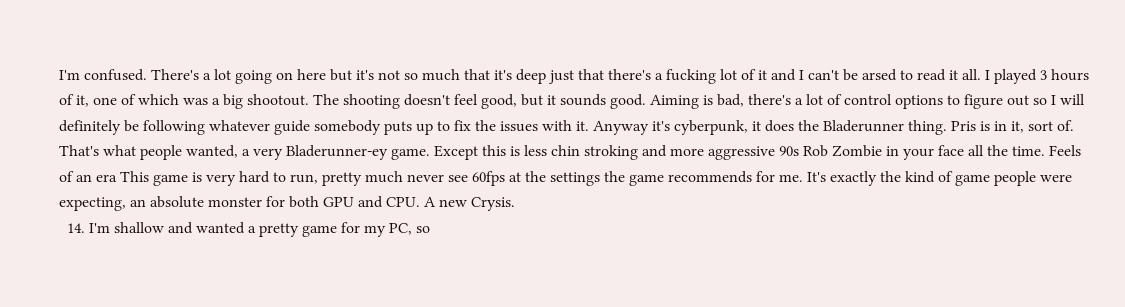I'm confused. There's a lot going on here but it's not so much that it's deep just that there's a fucking lot of it and I can't be arsed to read it all. I played 3 hours of it, one of which was a big shootout. The shooting doesn't feel good, but it sounds good. Aiming is bad, there's a lot of control options to figure out so I will definitely be following whatever guide somebody puts up to fix the issues with it. Anyway it's cyberpunk, it does the Bladerunner thing. Pris is in it, sort of. That's what people wanted, a very Bladerunner-ey game. Except this is less chin stroking and more aggressive 90s Rob Zombie in your face all the time. Feels of an era This game is very hard to run, pretty much never see 60fps at the settings the game recommends for me. It's exactly the kind of game people were expecting, an absolute monster for both GPU and CPU. A new Crysis.
  14. I'm shallow and wanted a pretty game for my PC, so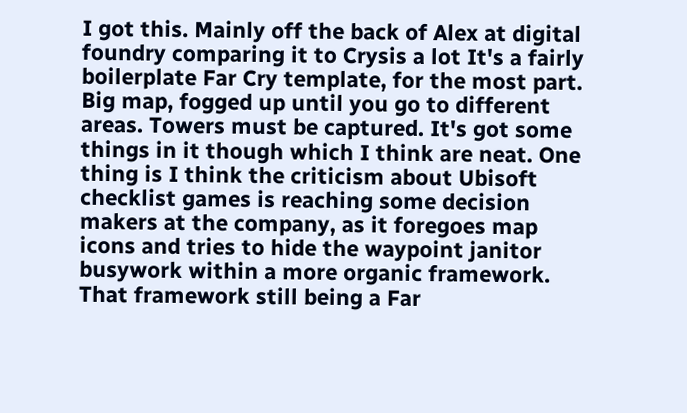I got this. Mainly off the back of Alex at digital foundry comparing it to Crysis a lot It's a fairly boilerplate Far Cry template, for the most part. Big map, fogged up until you go to different areas. Towers must be captured. It's got some things in it though which I think are neat. One thing is I think the criticism about Ubisoft checklist games is reaching some decision makers at the company, as it foregoes map icons and tries to hide the waypoint janitor busywork within a more organic framework. That framework still being a Far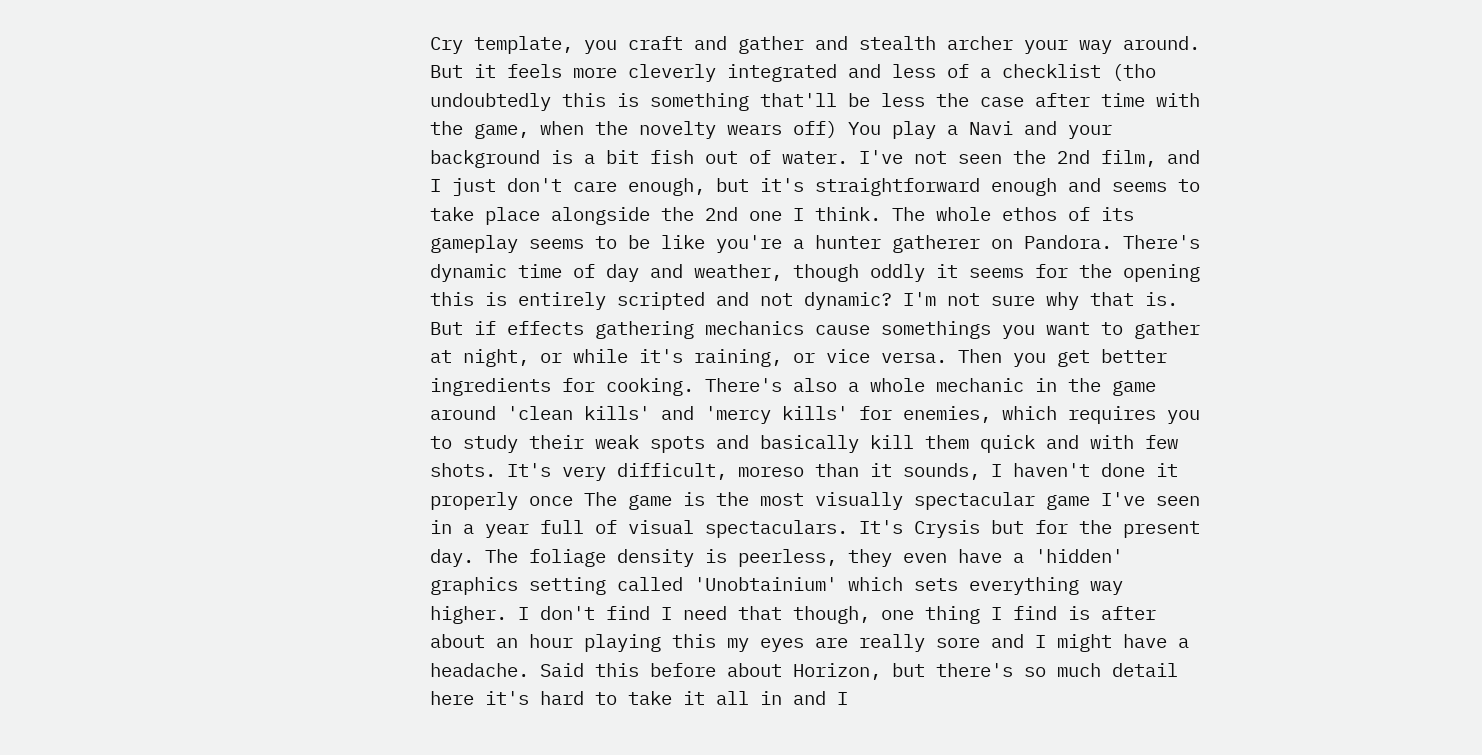Cry template, you craft and gather and stealth archer your way around. But it feels more cleverly integrated and less of a checklist (tho undoubtedly this is something that'll be less the case after time with the game, when the novelty wears off) You play a Navi and your background is a bit fish out of water. I've not seen the 2nd film, and I just don't care enough, but it's straightforward enough and seems to take place alongside the 2nd one I think. The whole ethos of its gameplay seems to be like you're a hunter gatherer on Pandora. There's dynamic time of day and weather, though oddly it seems for the opening this is entirely scripted and not dynamic? I'm not sure why that is. But if effects gathering mechanics cause somethings you want to gather at night, or while it's raining, or vice versa. Then you get better ingredients for cooking. There's also a whole mechanic in the game around 'clean kills' and 'mercy kills' for enemies, which requires you to study their weak spots and basically kill them quick and with few shots. It's very difficult, moreso than it sounds, I haven't done it properly once The game is the most visually spectacular game I've seen in a year full of visual spectaculars. It's Crysis but for the present day. The foliage density is peerless, they even have a 'hidden' graphics setting called 'Unobtainium' which sets everything way higher. I don't find I need that though, one thing I find is after about an hour playing this my eyes are really sore and I might have a headache. Said this before about Horizon, but there's so much detail here it's hard to take it all in and I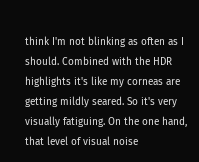think I'm not blinking as often as I should. Combined with the HDR highlights it's like my corneas are getting mildly seared. So it's very visually fatiguing. On the one hand, that level of visual noise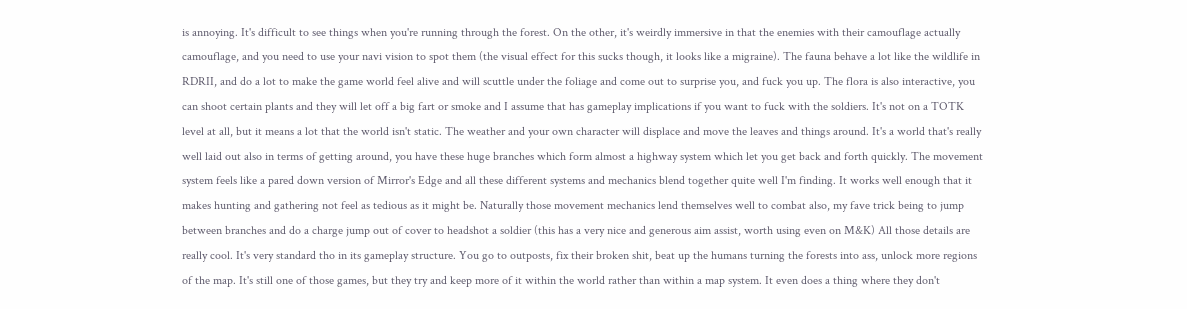is annoying. It's difficult to see things when you're running through the forest. On the other, it's weirdly immersive in that the enemies with their camouflage actually camouflage, and you need to use your navi vision to spot them (the visual effect for this sucks though, it looks like a migraine). The fauna behave a lot like the wildlife in RDRII, and do a lot to make the game world feel alive and will scuttle under the foliage and come out to surprise you, and fuck you up. The flora is also interactive, you can shoot certain plants and they will let off a big fart or smoke and I assume that has gameplay implications if you want to fuck with the soldiers. It's not on a TOTK level at all, but it means a lot that the world isn't static. The weather and your own character will displace and move the leaves and things around. It's a world that's really well laid out also in terms of getting around, you have these huge branches which form almost a highway system which let you get back and forth quickly. The movement system feels like a pared down version of Mirror's Edge and all these different systems and mechanics blend together quite well I'm finding. It works well enough that it makes hunting and gathering not feel as tedious as it might be. Naturally those movement mechanics lend themselves well to combat also, my fave trick being to jump between branches and do a charge jump out of cover to headshot a soldier (this has a very nice and generous aim assist, worth using even on M&K) All those details are really cool. It's very standard tho in its gameplay structure. You go to outposts, fix their broken shit, beat up the humans turning the forests into ass, unlock more regions of the map. It's still one of those games, but they try and keep more of it within the world rather than within a map system. It even does a thing where they don't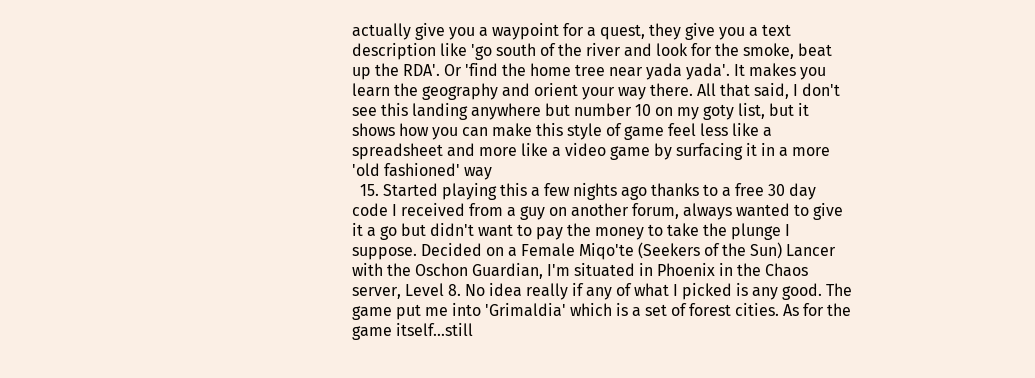actually give you a waypoint for a quest, they give you a text description like 'go south of the river and look for the smoke, beat up the RDA'. Or 'find the home tree near yada yada'. It makes you learn the geography and orient your way there. All that said, I don't see this landing anywhere but number 10 on my goty list, but it shows how you can make this style of game feel less like a spreadsheet and more like a video game by surfacing it in a more 'old fashioned' way
  15. Started playing this a few nights ago thanks to a free 30 day code I received from a guy on another forum, always wanted to give it a go but didn't want to pay the money to take the plunge I suppose. Decided on a Female Miqo'te (Seekers of the Sun) Lancer with the Oschon Guardian, I'm situated in Phoenix in the Chaos server, Level 8. No idea really if any of what I picked is any good. The game put me into 'Grimaldia' which is a set of forest cities. As for the game itself...still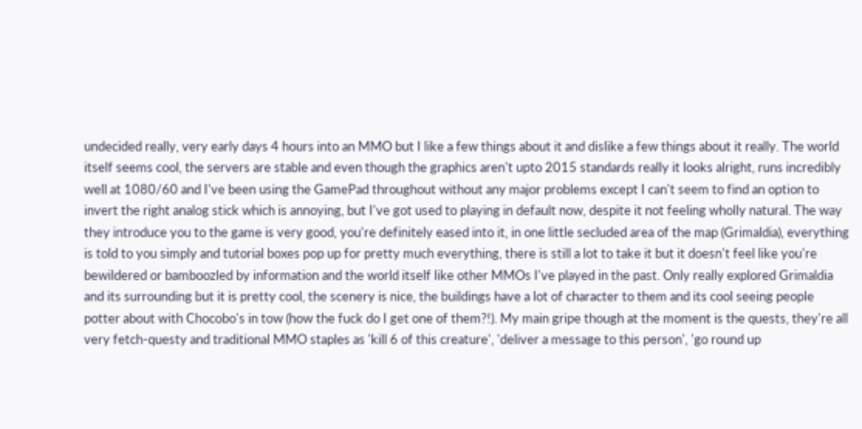undecided really, very early days 4 hours into an MMO but I like a few things about it and dislike a few things about it really. The world itself seems cool, the servers are stable and even though the graphics aren't upto 2015 standards really it looks alright, runs incredibly well at 1080/60 and I've been using the GamePad throughout without any major problems except I can't seem to find an option to invert the right analog stick which is annoying, but I've got used to playing in default now, despite it not feeling wholly natural. The way they introduce you to the game is very good, you're definitely eased into it, in one little secluded area of the map (Grimaldia), everything is told to you simply and tutorial boxes pop up for pretty much everything, there is still a lot to take it but it doesn't feel like you're bewildered or bamboozled by information and the world itself like other MMOs I've played in the past. Only really explored Grimaldia and its surrounding but it is pretty cool, the scenery is nice, the buildings have a lot of character to them and its cool seeing people potter about with Chocobo's in tow (how the fuck do I get one of them?!). My main gripe though at the moment is the quests, they're all very fetch-questy and traditional MMO staples as 'kill 6 of this creature', 'deliver a message to this person', 'go round up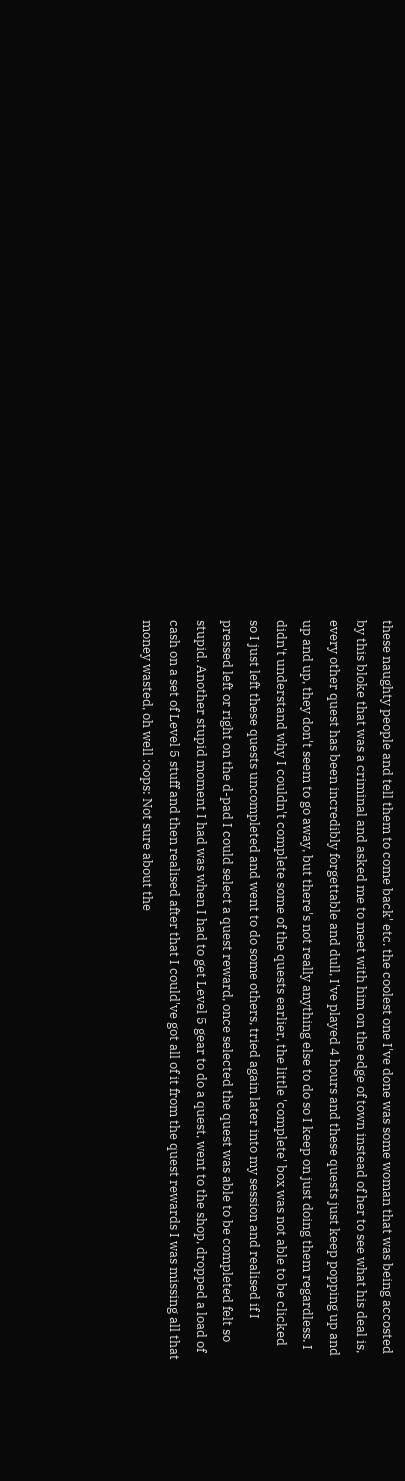these naughty people and tell them to come back' etc. the coolest one I've done was some woman that was being accosted by this bloke that was a criminal and asked me to meet with him on the edge of town instead of her to see what his deal is, every other quest has been incredibly forgettable and dull, I've played 4 hours and these quests just keep popping up and up and up, they don't seem to go away, but there's not really anything else to do so I keep on just doing them regardless. I didn't understand why I couldn't complete some of the quests earlier, the little 'complete' box was not able to be clicked so I just left these quests uncompleted and went to do some others, tried again later into my session and realised if I pressed left or right on the d-pad I could select a quest reward, once selected the quest was able to be completed felt so stupid. Another stupid moment I had was when I had to get Level 5 gear to do a quest, went to the shop, dropped a load of cash on a set of Level 5 stuff and then realised after that I could've got all of it from the quest rewards I was missing all that money wasted, oh well :oops: Not sure about the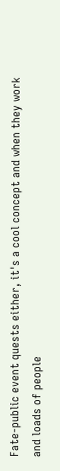Fate-public event quests either, it's a cool concept and when they work and loads of people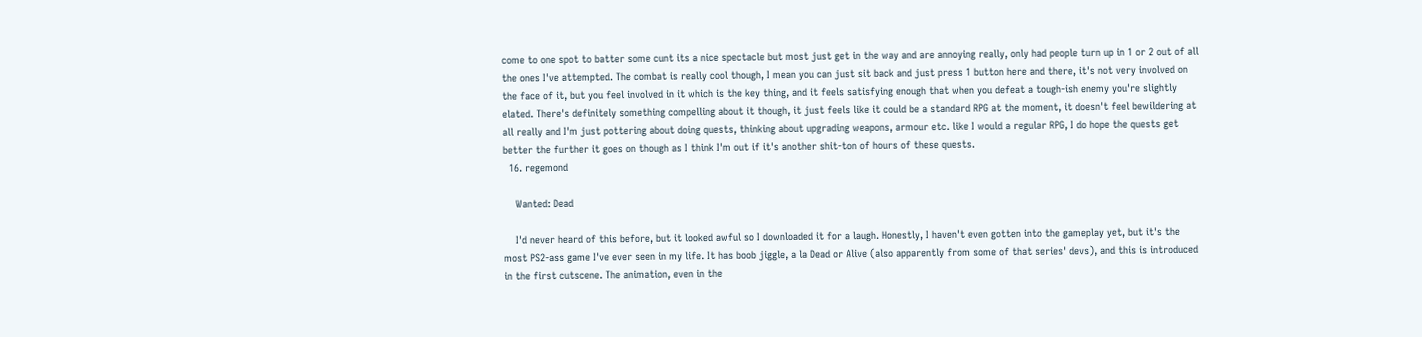come to one spot to batter some cunt its a nice spectacle but most just get in the way and are annoying really, only had people turn up in 1 or 2 out of all the ones I've attempted. The combat is really cool though, I mean you can just sit back and just press 1 button here and there, it's not very involved on the face of it, but you feel involved in it which is the key thing, and it feels satisfying enough that when you defeat a tough-ish enemy you're slightly elated. There's definitely something compelling about it though, it just feels like it could be a standard RPG at the moment, it doesn't feel bewildering at all really and I'm just pottering about doing quests, thinking about upgrading weapons, armour etc. like I would a regular RPG, I do hope the quests get better the further it goes on though as I think I'm out if it's another shit-ton of hours of these quests.
  16. regemond

    Wanted: Dead

    I'd never heard of this before, but it looked awful so I downloaded it for a laugh. Honestly, I haven't even gotten into the gameplay yet, but it's the most PS2-ass game I've ever seen in my life. It has boob jiggle, a la Dead or Alive (also apparently from some of that series' devs), and this is introduced in the first cutscene. The animation, even in the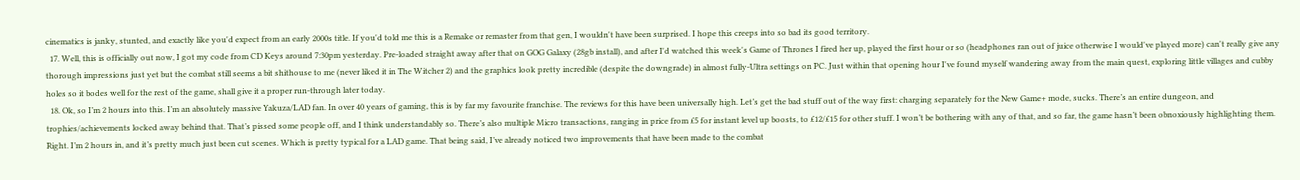cinematics is janky, stunted, and exactly like you'd expect from an early 2000s title. If you'd told me this is a Remake or remaster from that gen, I wouldn't have been surprised. I hope this creeps into so bad its good territory.
  17. Well, this is officially out now, I got my code from CD Keys around 7:30pm yesterday. Pre-loaded straight away after that on GOG Galaxy (28gb install), and after I'd watched this week's Game of Thrones I fired her up, played the first hour or so (headphones ran out of juice otherwise I would've played more) can't really give any thorough impressions just yet but the combat still seems a bit shithouse to me (never liked it in The Witcher 2) and the graphics look pretty incredible (despite the downgrade) in almost fully-Ultra settings on PC. Just within that opening hour I've found myself wandering away from the main quest, exploring little villages and cubby holes so it bodes well for the rest of the game, shall give it a proper run-through later today.
  18. Ok, so I’m 2 hours into this. I’m an absolutely massive Yakuza/LAD fan. In over 40 years of gaming, this is by far my favourite franchise. The reviews for this have been universally high. Let’s get the bad stuff out of the way first: charging separately for the New Game+ mode, sucks. There’s an entire dungeon, and trophies/achievements locked away behind that. That’s pissed some people off, and I think understandably so. There’s also multiple Micro transactions, ranging in price from £5 for instant level up boosts, to £12/£15 for other stuff. I won’t be bothering with any of that, and so far, the game hasn’t been obnoxiously highlighting them. Right. I’m 2 hours in, and it’s pretty much just been cut scenes. Which is pretty typical for a LAD game. That being said, I’ve already noticed two improvements that have been made to the combat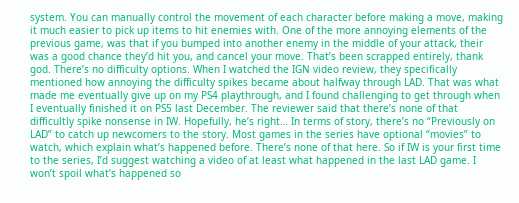system. You can manually control the movement of each character before making a move, making it much easier to pick up items to hit enemies with. One of the more annoying elements of the previous game, was that if you bumped into another enemy in the middle of your attack, their was a good chance they’d hit you, and cancel your move. That’s been scrapped entirely, thank god. There’s no difficulty options. When I watched the IGN video review, they specifically mentioned how annoying the difficulty spikes became about halfway through LAD. That was what made me eventually give up on my PS4 playthrough, and I found challenging to get through when I eventually finished it on PS5 last December. The reviewer said that there’s none of that difficultly spike nonsense in IW. Hopefully, he’s right… In terms of story, there’s no “Previously on LAD” to catch up newcomers to the story. Most games in the series have optional “movies” to watch, which explain what’s happened before. There’s none of that here. So if IW is your first time to the series, I’d suggest watching a video of at least what happened in the last LAD game. I won’t spoil what’s happened so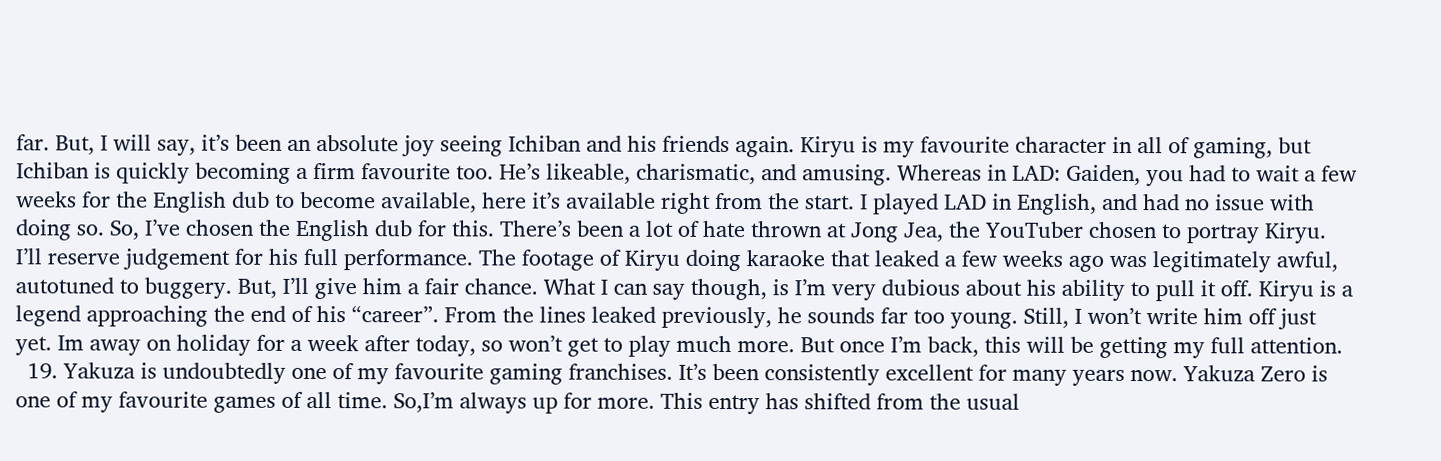far. But, I will say, it’s been an absolute joy seeing Ichiban and his friends again. Kiryu is my favourite character in all of gaming, but Ichiban is quickly becoming a firm favourite too. He’s likeable, charismatic, and amusing. Whereas in LAD: Gaiden, you had to wait a few weeks for the English dub to become available, here it’s available right from the start. I played LAD in English, and had no issue with doing so. So, I’ve chosen the English dub for this. There’s been a lot of hate thrown at Jong Jea, the YouTuber chosen to portray Kiryu. I’ll reserve judgement for his full performance. The footage of Kiryu doing karaoke that leaked a few weeks ago was legitimately awful, autotuned to buggery. But, I’ll give him a fair chance. What I can say though, is I’m very dubious about his ability to pull it off. Kiryu is a legend approaching the end of his “career”. From the lines leaked previously, he sounds far too young. Still, I won’t write him off just yet. Im away on holiday for a week after today, so won’t get to play much more. But once I’m back, this will be getting my full attention.
  19. Yakuza is undoubtedly one of my favourite gaming franchises. It’s been consistently excellent for many years now. Yakuza Zero is one of my favourite games of all time. So,I’m always up for more. This entry has shifted from the usual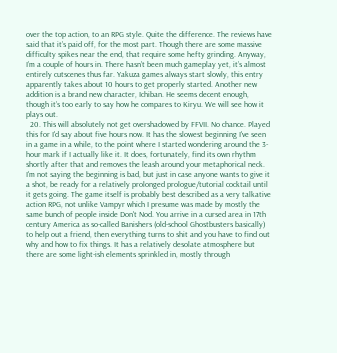over the top action, to an RPG style. Quite the difference. The reviews have said that it’s paid off, for the most part. Though there are some massive difficulty spikes near the end, that require some hefty grinding. Anyway, I’m a couple of hours in. There hasn’t been much gameplay yet, it’s almost entirely cutscenes thus far. Yakuza games always start slowly, this entry apparently takes about 10 hours to get properly started. Another new addition is a brand new character, Ichiban. He seems decent enough, though it’s too early to say how he compares to Kiryu. We will see how it plays out.
  20. This will absolutely not get overshadowed by FFVII. No chance. Played this for I'd say about five hours now. It has the slowest beginning I've seen in a game in a while, to the point where I started wondering around the 3-hour mark if I actually like it. It does, fortunately, find its own rhythm shortly after that and removes the leash around your metaphorical neck. I'm not saying the beginning is bad, but just in case anyone wants to give it a shot, be ready for a relatively prolonged prologue/tutorial cocktail until it gets going. The game itself is probably best described as a very talkative action RPG, not unlike Vampyr which I presume was made by mostly the same bunch of people inside Don't Nod. You arrive in a cursed area in 17th century America as so-called Banishers (old-school Ghostbusters basically) to help out a friend, then everything turns to shit and you have to find out why and how to fix things. It has a relatively desolate atmosphere but there are some light-ish elements sprinkled in, mostly through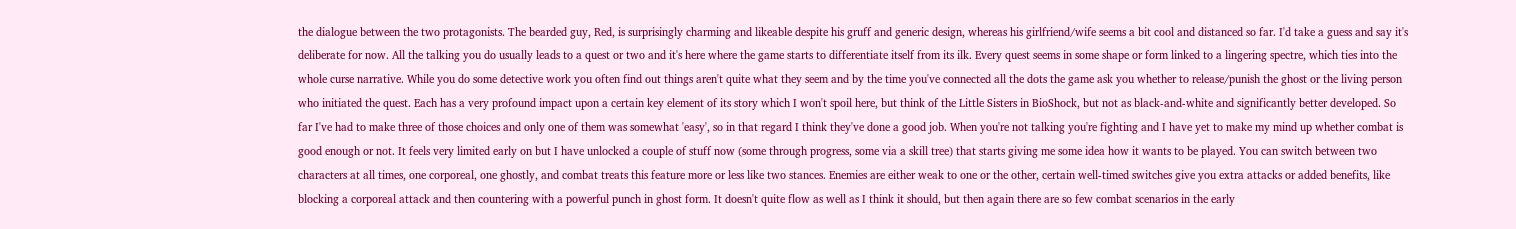the dialogue between the two protagonists. The bearded guy, Red, is surprisingly charming and likeable despite his gruff and generic design, whereas his girlfriend/wife seems a bit cool and distanced so far. I'd take a guess and say it's deliberate for now. All the talking you do usually leads to a quest or two and it's here where the game starts to differentiate itself from its ilk. Every quest seems in some shape or form linked to a lingering spectre, which ties into the whole curse narrative. While you do some detective work you often find out things aren't quite what they seem and by the time you've connected all the dots the game ask you whether to release/punish the ghost or the living person who initiated the quest. Each has a very profound impact upon a certain key element of its story which I won't spoil here, but think of the Little Sisters in BioShock, but not as black-and-white and significantly better developed. So far I've had to make three of those choices and only one of them was somewhat 'easy', so in that regard I think they've done a good job. When you're not talking you're fighting and I have yet to make my mind up whether combat is good enough or not. It feels very limited early on but I have unlocked a couple of stuff now (some through progress, some via a skill tree) that starts giving me some idea how it wants to be played. You can switch between two characters at all times, one corporeal, one ghostly, and combat treats this feature more or less like two stances. Enemies are either weak to one or the other, certain well-timed switches give you extra attacks or added benefits, like blocking a corporeal attack and then countering with a powerful punch in ghost form. It doesn't quite flow as well as I think it should, but then again there are so few combat scenarios in the early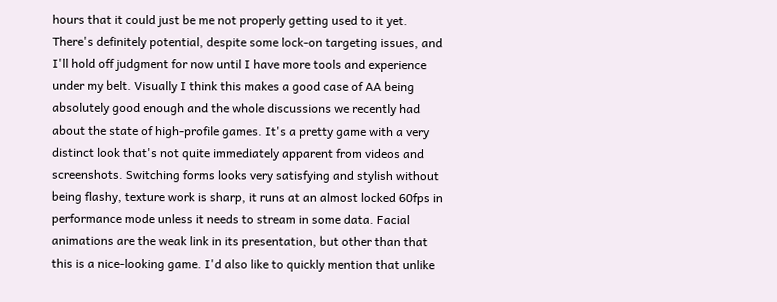hours that it could just be me not properly getting used to it yet. There's definitely potential, despite some lock-on targeting issues, and I'll hold off judgment for now until I have more tools and experience under my belt. Visually I think this makes a good case of AA being absolutely good enough and the whole discussions we recently had about the state of high-profile games. It's a pretty game with a very distinct look that's not quite immediately apparent from videos and screenshots. Switching forms looks very satisfying and stylish without being flashy, texture work is sharp, it runs at an almost locked 60fps in performance mode unless it needs to stream in some data. Facial animations are the weak link in its presentation, but other than that this is a nice-looking game. I'd also like to quickly mention that unlike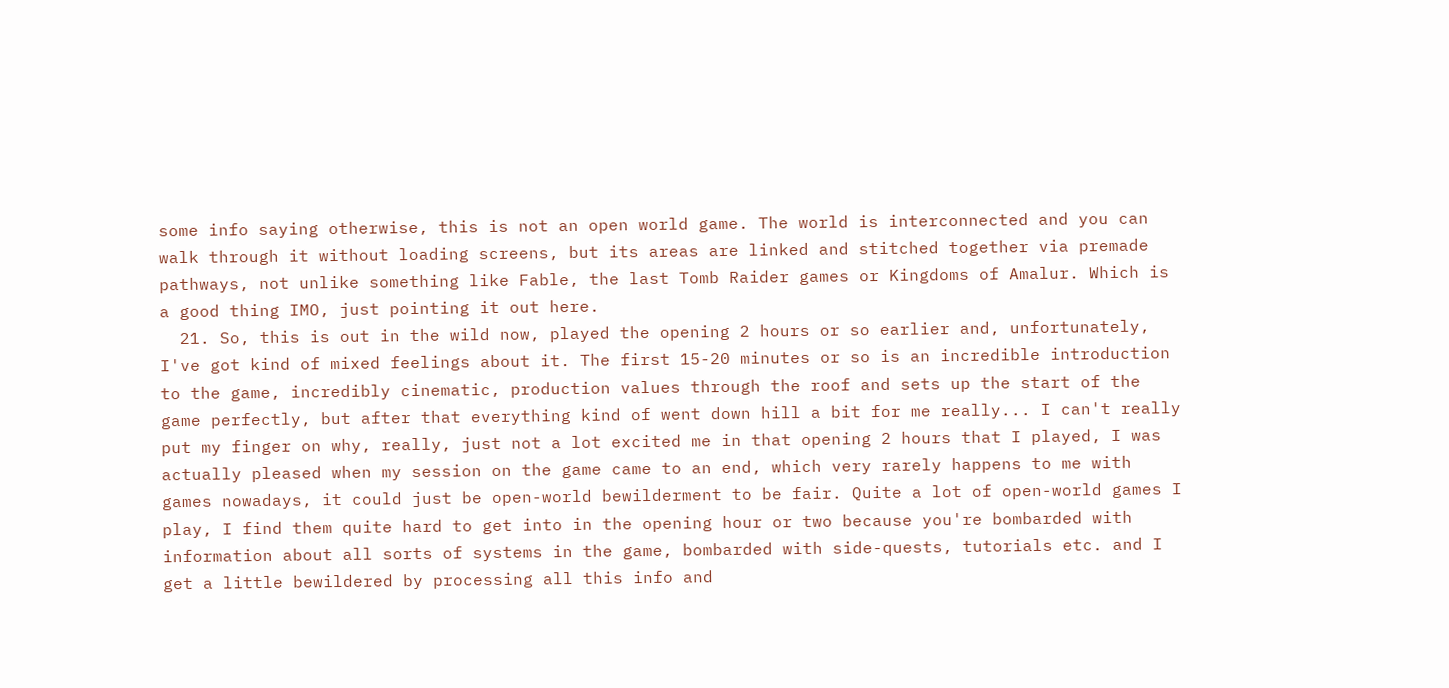some info saying otherwise, this is not an open world game. The world is interconnected and you can walk through it without loading screens, but its areas are linked and stitched together via premade pathways, not unlike something like Fable, the last Tomb Raider games or Kingdoms of Amalur. Which is a good thing IMO, just pointing it out here.
  21. So, this is out in the wild now, played the opening 2 hours or so earlier and, unfortunately, I've got kind of mixed feelings about it. The first 15-20 minutes or so is an incredible introduction to the game, incredibly cinematic, production values through the roof and sets up the start of the game perfectly, but after that everything kind of went down hill a bit for me really... I can't really put my finger on why, really, just not a lot excited me in that opening 2 hours that I played, I was actually pleased when my session on the game came to an end, which very rarely happens to me with games nowadays, it could just be open-world bewilderment to be fair. Quite a lot of open-world games I play, I find them quite hard to get into in the opening hour or two because you're bombarded with information about all sorts of systems in the game, bombarded with side-quests, tutorials etc. and I get a little bewildered by processing all this info and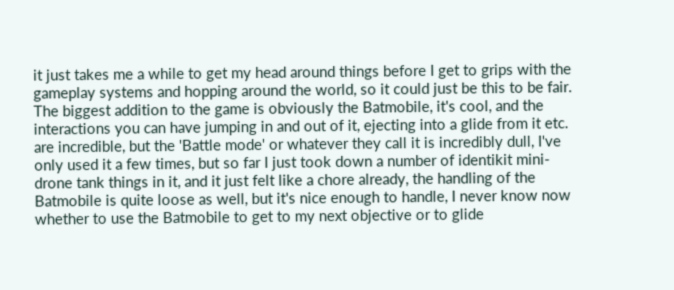it just takes me a while to get my head around things before I get to grips with the gameplay systems and hopping around the world, so it could just be this to be fair. The biggest addition to the game is obviously the Batmobile, it's cool, and the interactions you can have jumping in and out of it, ejecting into a glide from it etc. are incredible, but the 'Battle mode' or whatever they call it is incredibly dull, I've only used it a few times, but so far I just took down a number of identikit mini-drone tank things in it, and it just felt like a chore already, the handling of the Batmobile is quite loose as well, but it's nice enough to handle, I never know now whether to use the Batmobile to get to my next objective or to glide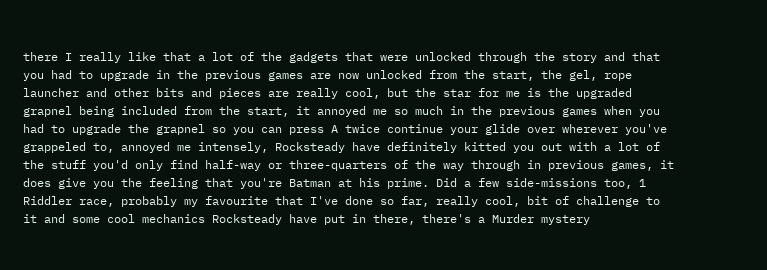there I really like that a lot of the gadgets that were unlocked through the story and that you had to upgrade in the previous games are now unlocked from the start, the gel, rope launcher and other bits and pieces are really cool, but the star for me is the upgraded grapnel being included from the start, it annoyed me so much in the previous games when you had to upgrade the grapnel so you can press A twice continue your glide over wherever you've grappeled to, annoyed me intensely, Rocksteady have definitely kitted you out with a lot of the stuff you'd only find half-way or three-quarters of the way through in previous games, it does give you the feeling that you're Batman at his prime. Did a few side-missions too, 1 Riddler race, probably my favourite that I've done so far, really cool, bit of challenge to it and some cool mechanics Rocksteady have put in there, there's a Murder mystery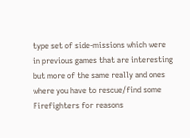type set of side-missions which were in previous games that are interesting but more of the same really and ones where you have to rescue/find some Firefighters for reasons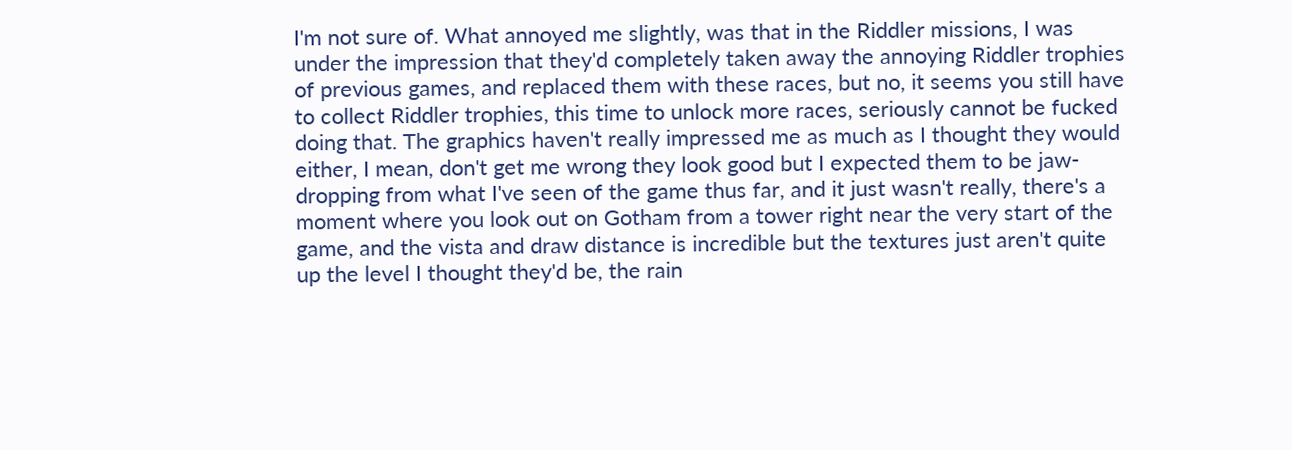I'm not sure of. What annoyed me slightly, was that in the Riddler missions, I was under the impression that they'd completely taken away the annoying Riddler trophies of previous games, and replaced them with these races, but no, it seems you still have to collect Riddler trophies, this time to unlock more races, seriously cannot be fucked doing that. The graphics haven't really impressed me as much as I thought they would either, I mean, don't get me wrong they look good but I expected them to be jaw-dropping from what I've seen of the game thus far, and it just wasn't really, there's a moment where you look out on Gotham from a tower right near the very start of the game, and the vista and draw distance is incredible but the textures just aren't quite up the level I thought they'd be, the rain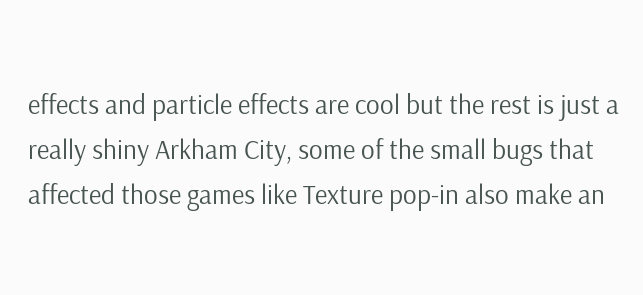effects and particle effects are cool but the rest is just a really shiny Arkham City, some of the small bugs that affected those games like Texture pop-in also make an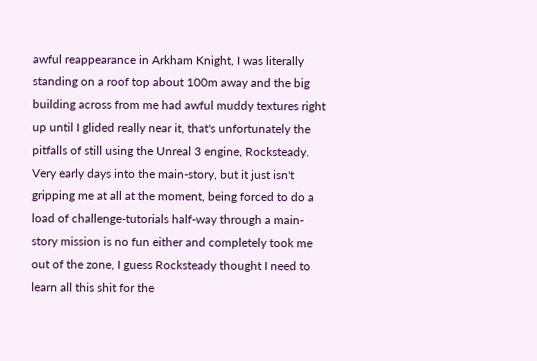awful reappearance in Arkham Knight, I was literally standing on a roof top about 100m away and the big building across from me had awful muddy textures right up until I glided really near it, that's unfortunately the pitfalls of still using the Unreal 3 engine, Rocksteady. Very early days into the main-story, but it just isn't gripping me at all at the moment, being forced to do a load of challenge-tutorials half-way through a main-story mission is no fun either and completely took me out of the zone, I guess Rocksteady thought I need to learn all this shit for the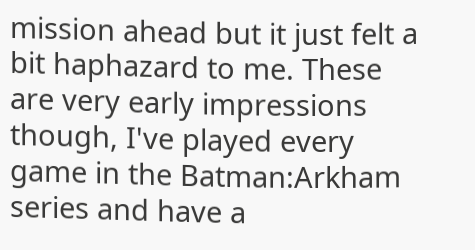mission ahead but it just felt a bit haphazard to me. These are very early impressions though, I've played every game in the Batman:Arkham series and have a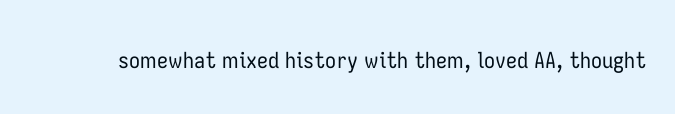somewhat mixed history with them, loved AA, thought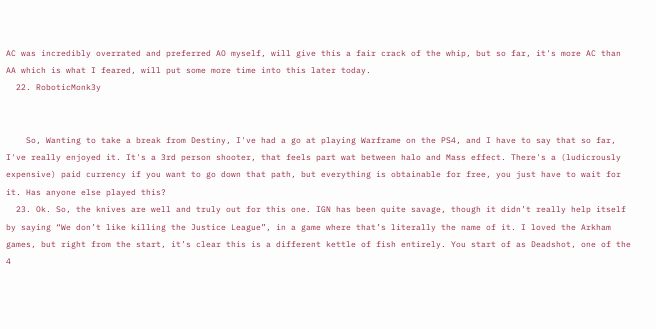AC was incredibly overrated and preferred AO myself, will give this a fair crack of the whip, but so far, it's more AC than AA which is what I feared, will put some more time into this later today.
  22. RoboticMonk3y


    So, Wanting to take a break from Destiny, I've had a go at playing Warframe on the PS4, and I have to say that so far, I've really enjoyed it. It's a 3rd person shooter, that feels part wat between halo and Mass effect. There's a (ludicrously expensive) paid currency if you want to go down that path, but everything is obtainable for free, you just have to wait for it. Has anyone else played this?
  23. Ok. So, the knives are well and truly out for this one. IGN has been quite savage, though it didn’t really help itself by saying “We don’t like killing the Justice League”, in a game where that’s literally the name of it. I loved the Arkham games, but right from the start, it’s clear this is a different kettle of fish entirely. You start of as Deadshot, one of the 4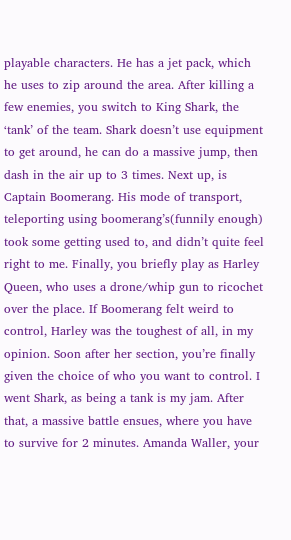playable characters. He has a jet pack, which he uses to zip around the area. After killing a few enemies, you switch to King Shark, the ‘tank’ of the team. Shark doesn’t use equipment to get around, he can do a massive jump, then dash in the air up to 3 times. Next up, is Captain Boomerang. His mode of transport, teleporting using boomerang’s(funnily enough) took some getting used to, and didn’t quite feel right to me. Finally, you briefly play as Harley Queen, who uses a drone/whip gun to ricochet over the place. If Boomerang felt weird to control, Harley was the toughest of all, in my opinion. Soon after her section, you’re finally given the choice of who you want to control. I went Shark, as being a tank is my jam. After that, a massive battle ensues, where you have to survive for 2 minutes. Amanda Waller, your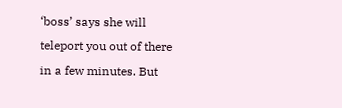‘boss’ says she will teleport you out of there in a few minutes. But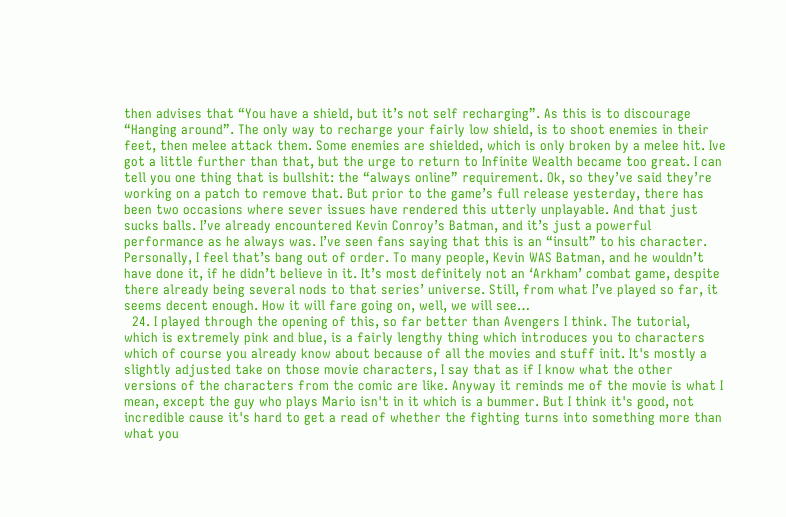then advises that “You have a shield, but it’s not self recharging”. As this is to discourage “Hanging around”. The only way to recharge your fairly low shield, is to shoot enemies in their feet, then melee attack them. Some enemies are shielded, which is only broken by a melee hit. Ive got a little further than that, but the urge to return to Infinite Wealth became too great. I can tell you one thing that is bullshit: the “always online” requirement. Ok, so they’ve said they’re working on a patch to remove that. But prior to the game’s full release yesterday, there has been two occasions where sever issues have rendered this utterly unplayable. And that just sucks balls. I’ve already encountered Kevin Conroy’s Batman, and it’s just a powerful performance as he always was. I’ve seen fans saying that this is an “insult” to his character. Personally, I feel that’s bang out of order. To many people, Kevin WAS Batman, and he wouldn’t have done it, if he didn’t believe in it. It’s most definitely not an ‘Arkham’ combat game, despite there already being several nods to that series’ universe. Still, from what I’ve played so far, it seems decent enough. How it will fare going on, well, we will see…
  24. I played through the opening of this, so far better than Avengers I think. The tutorial, which is extremely pink and blue, is a fairly lengthy thing which introduces you to characters which of course you already know about because of all the movies and stuff init. It's mostly a slightly adjusted take on those movie characters, I say that as if I know what the other versions of the characters from the comic are like. Anyway it reminds me of the movie is what I mean, except the guy who plays Mario isn't in it which is a bummer. But I think it's good, not incredible cause it's hard to get a read of whether the fighting turns into something more than what you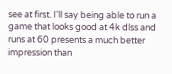see at first. I'll say being able to run a game that looks good at 4k dlss and runs at 60 presents a much better impression than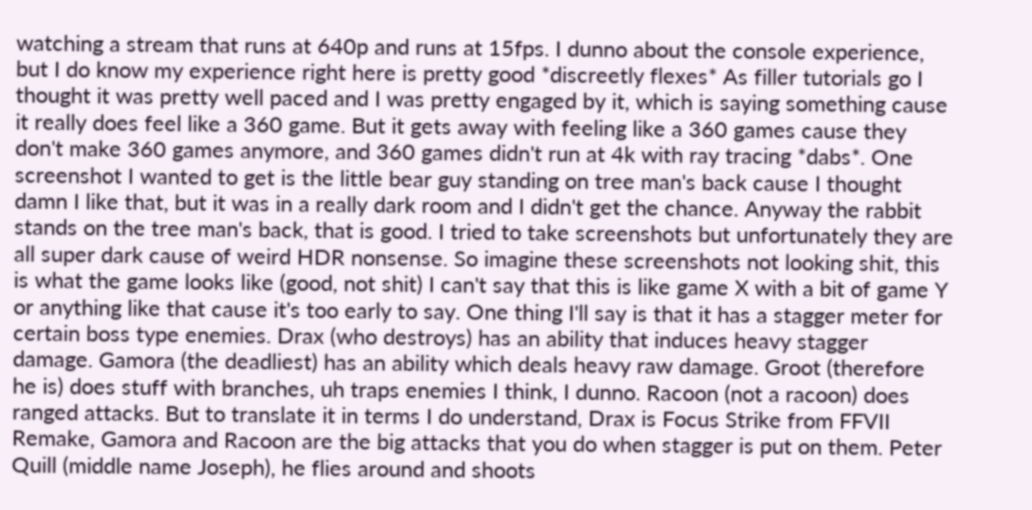watching a stream that runs at 640p and runs at 15fps. I dunno about the console experience, but I do know my experience right here is pretty good *discreetly flexes* As filler tutorials go I thought it was pretty well paced and I was pretty engaged by it, which is saying something cause it really does feel like a 360 game. But it gets away with feeling like a 360 games cause they don't make 360 games anymore, and 360 games didn't run at 4k with ray tracing *dabs*. One screenshot I wanted to get is the little bear guy standing on tree man's back cause I thought damn I like that, but it was in a really dark room and I didn't get the chance. Anyway the rabbit stands on the tree man's back, that is good. I tried to take screenshots but unfortunately they are all super dark cause of weird HDR nonsense. So imagine these screenshots not looking shit, this is what the game looks like (good, not shit) I can't say that this is like game X with a bit of game Y or anything like that cause it's too early to say. One thing I'll say is that it has a stagger meter for certain boss type enemies. Drax (who destroys) has an ability that induces heavy stagger damage. Gamora (the deadliest) has an ability which deals heavy raw damage. Groot (therefore he is) does stuff with branches, uh traps enemies I think, I dunno. Racoon (not a racoon) does ranged attacks. But to translate it in terms I do understand, Drax is Focus Strike from FFVII Remake, Gamora and Racoon are the big attacks that you do when stagger is put on them. Peter Quill (middle name Joseph), he flies around and shoots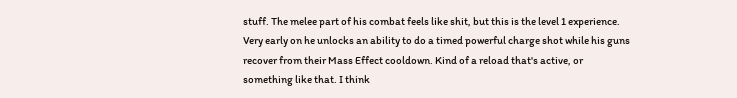stuff. The melee part of his combat feels like shit, but this is the level 1 experience. Very early on he unlocks an ability to do a timed powerful charge shot while his guns recover from their Mass Effect cooldown. Kind of a reload that's active, or something like that. I think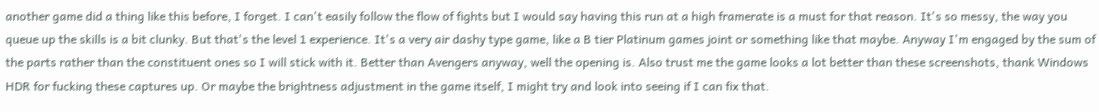another game did a thing like this before, I forget. I can't easily follow the flow of fights but I would say having this run at a high framerate is a must for that reason. It's so messy, the way you queue up the skills is a bit clunky. But that's the level 1 experience. It's a very air dashy type game, like a B tier Platinum games joint or something like that maybe. Anyway I'm engaged by the sum of the parts rather than the constituent ones so I will stick with it. Better than Avengers anyway, well the opening is. Also trust me the game looks a lot better than these screenshots, thank Windows HDR for fucking these captures up. Or maybe the brightness adjustment in the game itself, I might try and look into seeing if I can fix that.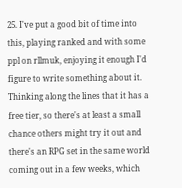25. I've put a good bit of time into this, playing ranked and with some ppl on rllmuk, enjoying it enough I'd figure to write something about it. Thinking along the lines that it has a free tier, so there's at least a small chance others might try it out and there's an RPG set in the same world coming out in a few weeks, which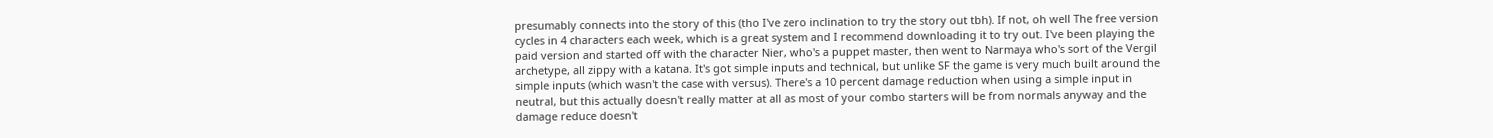presumably connects into the story of this (tho I've zero inclination to try the story out tbh). If not, oh well The free version cycles in 4 characters each week, which is a great system and I recommend downloading it to try out. I've been playing the paid version and started off with the character Nier, who's a puppet master, then went to Narmaya who's sort of the Vergil archetype, all zippy with a katana. It's got simple inputs and technical, but unlike SF the game is very much built around the simple inputs (which wasn't the case with versus). There's a 10 percent damage reduction when using a simple input in neutral, but this actually doesn't really matter at all as most of your combo starters will be from normals anyway and the damage reduce doesn't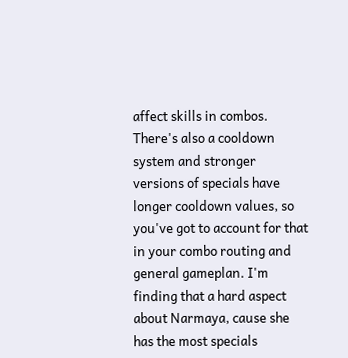affect skills in combos. There's also a cooldown system and stronger versions of specials have longer cooldown values, so you've got to account for that in your combo routing and general gameplan. I'm finding that a hard aspect about Narmaya, cause she has the most specials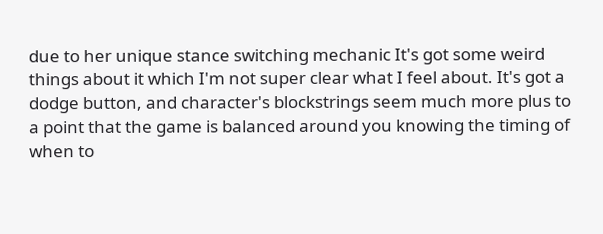due to her unique stance switching mechanic It's got some weird things about it which I'm not super clear what I feel about. It's got a dodge button, and character's blockstrings seem much more plus to a point that the game is balanced around you knowing the timing of when to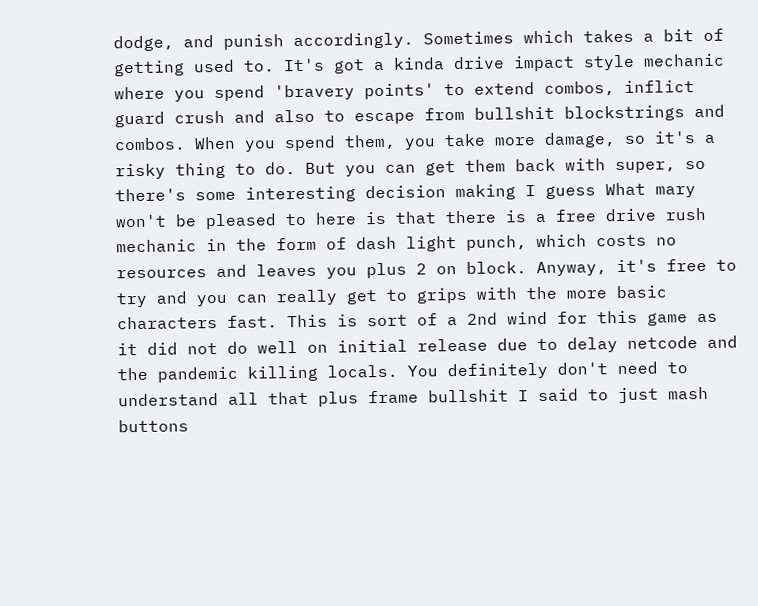dodge, and punish accordingly. Sometimes which takes a bit of getting used to. It's got a kinda drive impact style mechanic where you spend 'bravery points' to extend combos, inflict guard crush and also to escape from bullshit blockstrings and combos. When you spend them, you take more damage, so it's a risky thing to do. But you can get them back with super, so there's some interesting decision making I guess What mary won't be pleased to here is that there is a free drive rush mechanic in the form of dash light punch, which costs no resources and leaves you plus 2 on block. Anyway, it's free to try and you can really get to grips with the more basic characters fast. This is sort of a 2nd wind for this game as it did not do well on initial release due to delay netcode and the pandemic killing locals. You definitely don't need to understand all that plus frame bullshit I said to just mash buttons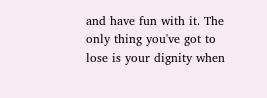and have fun with it. The only thing you've got to lose is your dignity when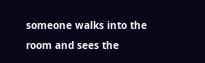someone walks into the room and sees the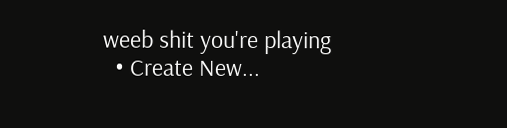weeb shit you're playing
  • Create New...